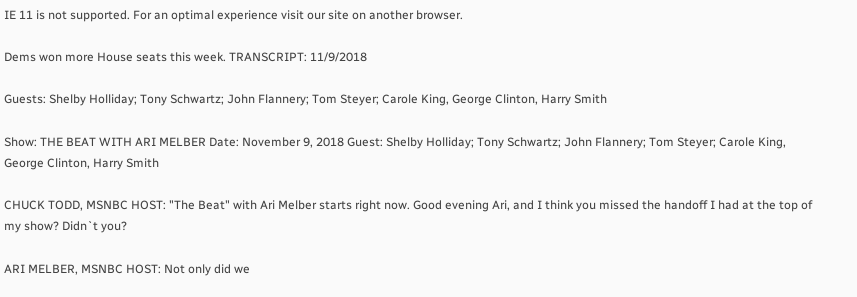IE 11 is not supported. For an optimal experience visit our site on another browser.

Dems won more House seats this week. TRANSCRIPT: 11/9/2018

Guests: Shelby Holliday; Tony Schwartz; John Flannery; Tom Steyer; Carole King, George Clinton, Harry Smith

Show: THE BEAT WITH ARI MELBER Date: November 9, 2018 Guest: Shelby Holliday; Tony Schwartz; John Flannery; Tom Steyer; Carole King, George Clinton, Harry Smith

CHUCK TODD, MSNBC HOST: "The Beat" with Ari Melber starts right now. Good evening Ari, and I think you missed the handoff I had at the top of my show? Didn`t you?

ARI MELBER, MSNBC HOST: Not only did we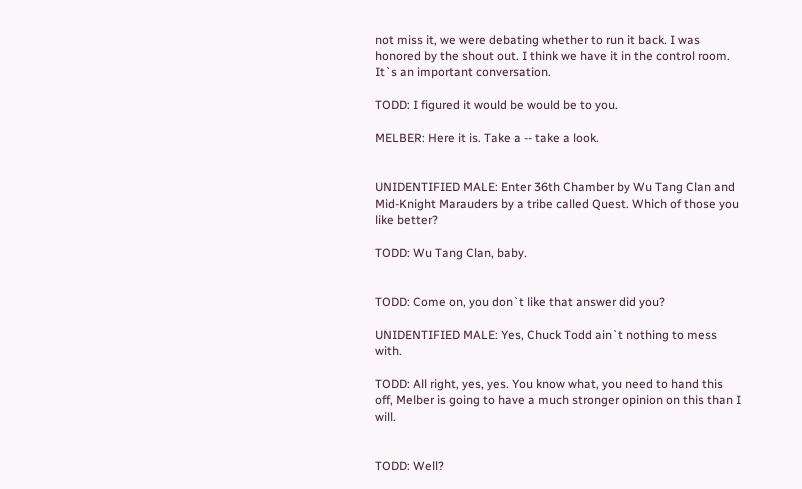not miss it, we were debating whether to run it back. I was honored by the shout out. I think we have it in the control room. It`s an important conversation.

TODD: I figured it would be would be to you.

MELBER: Here it is. Take a -- take a look.


UNIDENTIFIED MALE: Enter 36th Chamber by Wu Tang Clan and Mid-Knight Marauders by a tribe called Quest. Which of those you like better?

TODD: Wu Tang Clan, baby.


TODD: Come on, you don`t like that answer did you?

UNIDENTIFIED MALE: Yes, Chuck Todd ain`t nothing to mess with.

TODD: All right, yes, yes. You know what, you need to hand this off, Melber is going to have a much stronger opinion on this than I will.


TODD: Well?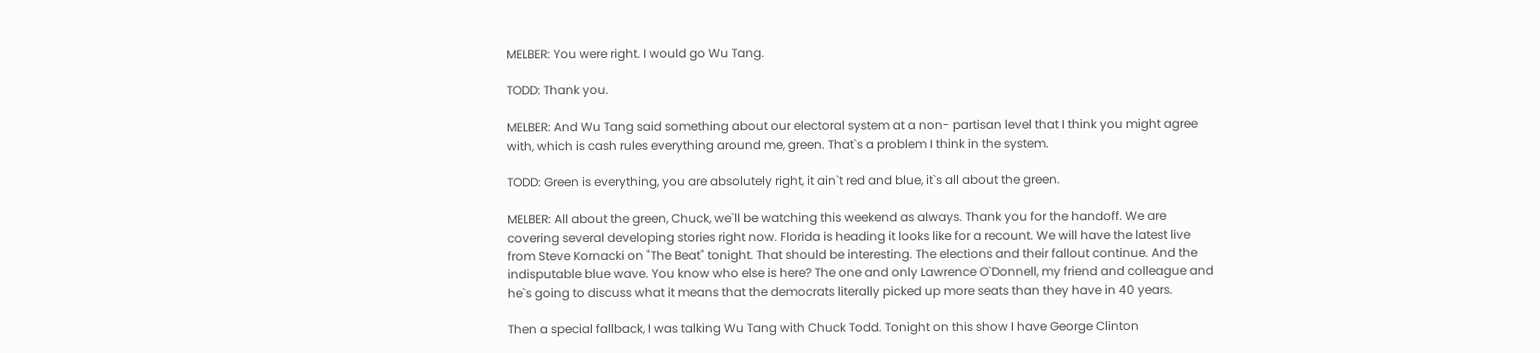MELBER: You were right. I would go Wu Tang.

TODD: Thank you.

MELBER: And Wu Tang said something about our electoral system at a non- partisan level that I think you might agree with, which is cash rules everything around me, green. That`s a problem I think in the system.

TODD: Green is everything, you are absolutely right, it ain`t red and blue, it`s all about the green.

MELBER: All about the green, Chuck, we`ll be watching this weekend as always. Thank you for the handoff. We are covering several developing stories right now. Florida is heading it looks like for a recount. We will have the latest live from Steve Kornacki on "The Beat" tonight. That should be interesting. The elections and their fallout continue. And the indisputable blue wave. You know who else is here? The one and only Lawrence O`Donnell, my friend and colleague and he`s going to discuss what it means that the democrats literally picked up more seats than they have in 40 years.

Then a special fallback, I was talking Wu Tang with Chuck Todd. Tonight on this show I have George Clinton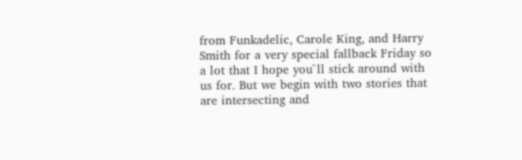from Funkadelic, Carole King, and Harry Smith for a very special fallback Friday so a lot that I hope you`ll stick around with us for. But we begin with two stories that are intersecting and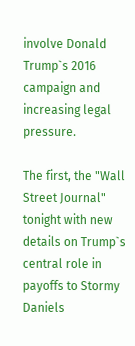involve Donald Trump`s 2016 campaign and increasing legal pressure.

The first, the "Wall Street Journal" tonight with new details on Trump`s central role in payoffs to Stormy Daniels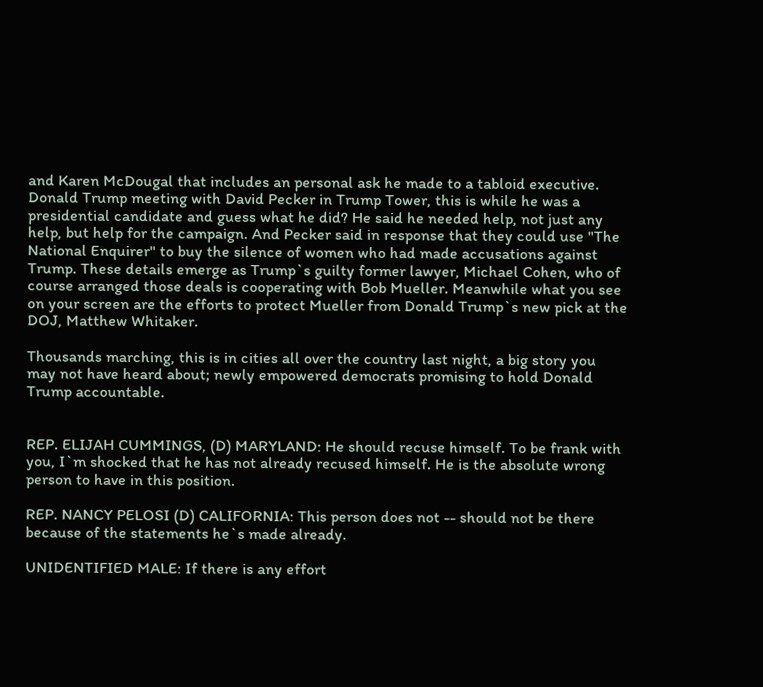and Karen McDougal that includes an personal ask he made to a tabloid executive. Donald Trump meeting with David Pecker in Trump Tower, this is while he was a presidential candidate and guess what he did? He said he needed help, not just any help, but help for the campaign. And Pecker said in response that they could use "The National Enquirer" to buy the silence of women who had made accusations against Trump. These details emerge as Trump`s guilty former lawyer, Michael Cohen, who of course arranged those deals is cooperating with Bob Mueller. Meanwhile what you see on your screen are the efforts to protect Mueller from Donald Trump`s new pick at the DOJ, Matthew Whitaker.

Thousands marching, this is in cities all over the country last night, a big story you may not have heard about; newly empowered democrats promising to hold Donald Trump accountable.


REP. ELIJAH CUMMINGS, (D) MARYLAND: He should recuse himself. To be frank with you, I`m shocked that he has not already recused himself. He is the absolute wrong person to have in this position.

REP. NANCY PELOSI (D) CALIFORNIA: This person does not -- should not be there because of the statements he`s made already.

UNIDENTIFIED MALE: If there is any effort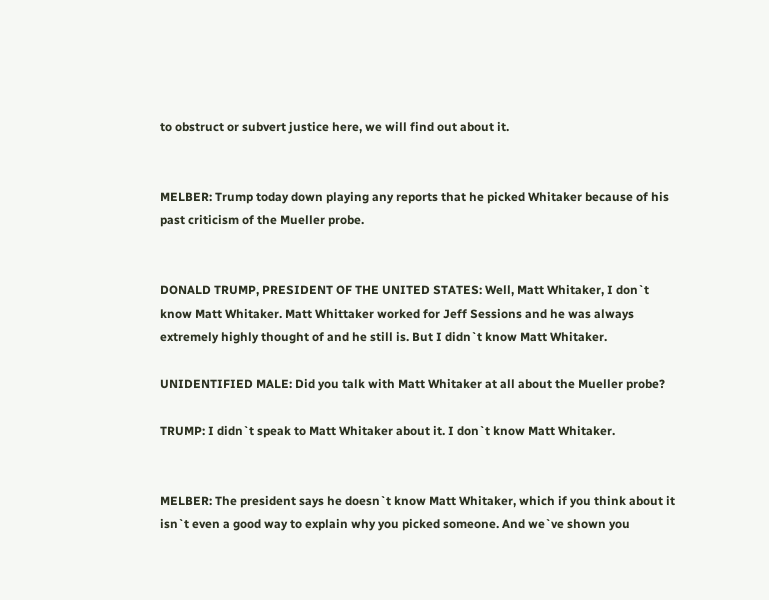to obstruct or subvert justice here, we will find out about it.


MELBER: Trump today down playing any reports that he picked Whitaker because of his past criticism of the Mueller probe.


DONALD TRUMP, PRESIDENT OF THE UNITED STATES: Well, Matt Whitaker, I don`t know Matt Whitaker. Matt Whittaker worked for Jeff Sessions and he was always extremely highly thought of and he still is. But I didn`t know Matt Whitaker.

UNIDENTIFIED MALE: Did you talk with Matt Whitaker at all about the Mueller probe?

TRUMP: I didn`t speak to Matt Whitaker about it. I don`t know Matt Whitaker.


MELBER: The president says he doesn`t know Matt Whitaker, which if you think about it isn`t even a good way to explain why you picked someone. And we`ve shown you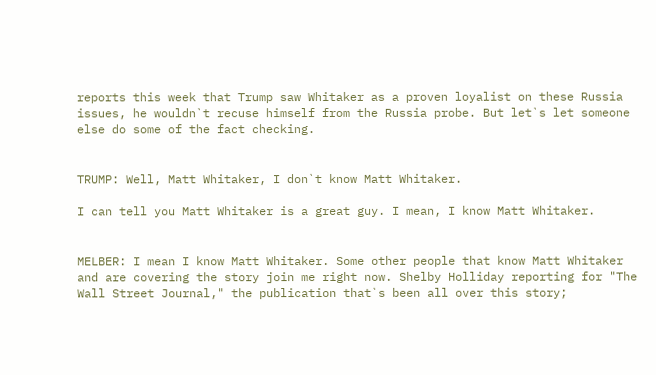reports this week that Trump saw Whitaker as a proven loyalist on these Russia issues, he wouldn`t recuse himself from the Russia probe. But let`s let someone else do some of the fact checking.


TRUMP: Well, Matt Whitaker, I don`t know Matt Whitaker.

I can tell you Matt Whitaker is a great guy. I mean, I know Matt Whitaker.


MELBER: I mean I know Matt Whitaker. Some other people that know Matt Whitaker and are covering the story join me right now. Shelby Holliday reporting for "The Wall Street Journal," the publication that`s been all over this story;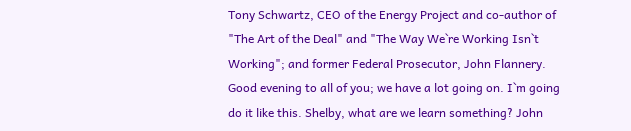Tony Schwartz, CEO of the Energy Project and co-author of "The Art of the Deal" and "The Way We`re Working Isn`t Working"; and former Federal Prosecutor, John Flannery. Good evening to all of you; we have a lot going on. I`m going do it like this. Shelby, what are we learn something? John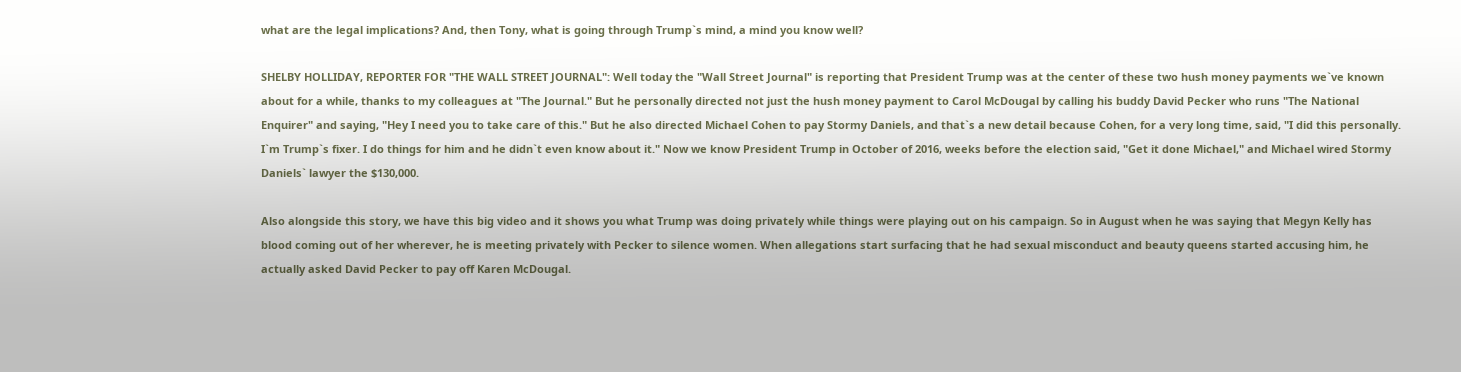what are the legal implications? And, then Tony, what is going through Trump`s mind, a mind you know well?

SHELBY HOLLIDAY, REPORTER FOR "THE WALL STREET JOURNAL": Well today the "Wall Street Journal" is reporting that President Trump was at the center of these two hush money payments we`ve known about for a while, thanks to my colleagues at "The Journal." But he personally directed not just the hush money payment to Carol McDougal by calling his buddy David Pecker who runs "The National Enquirer" and saying, "Hey I need you to take care of this." But he also directed Michael Cohen to pay Stormy Daniels, and that`s a new detail because Cohen, for a very long time, said, "I did this personally. I`m Trump`s fixer. I do things for him and he didn`t even know about it." Now we know President Trump in October of 2016, weeks before the election said, "Get it done Michael," and Michael wired Stormy Daniels` lawyer the $130,000.

Also alongside this story, we have this big video and it shows you what Trump was doing privately while things were playing out on his campaign. So in August when he was saying that Megyn Kelly has blood coming out of her wherever, he is meeting privately with Pecker to silence women. When allegations start surfacing that he had sexual misconduct and beauty queens started accusing him, he actually asked David Pecker to pay off Karen McDougal.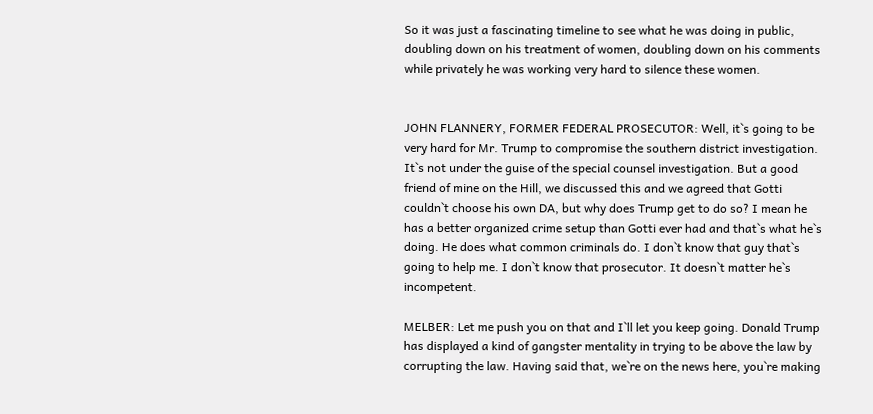So it was just a fascinating timeline to see what he was doing in public, doubling down on his treatment of women, doubling down on his comments while privately he was working very hard to silence these women.


JOHN FLANNERY, FORMER FEDERAL PROSECUTOR: Well, it`s going to be very hard for Mr. Trump to compromise the southern district investigation. It`s not under the guise of the special counsel investigation. But a good friend of mine on the Hill, we discussed this and we agreed that Gotti couldn`t choose his own DA, but why does Trump get to do so? I mean he has a better organized crime setup than Gotti ever had and that`s what he`s doing. He does what common criminals do. I don`t know that guy that`s going to help me. I don`t know that prosecutor. It doesn`t matter he`s incompetent.

MELBER: Let me push you on that and I`ll let you keep going. Donald Trump has displayed a kind of gangster mentality in trying to be above the law by corrupting the law. Having said that, we`re on the news here, you`re making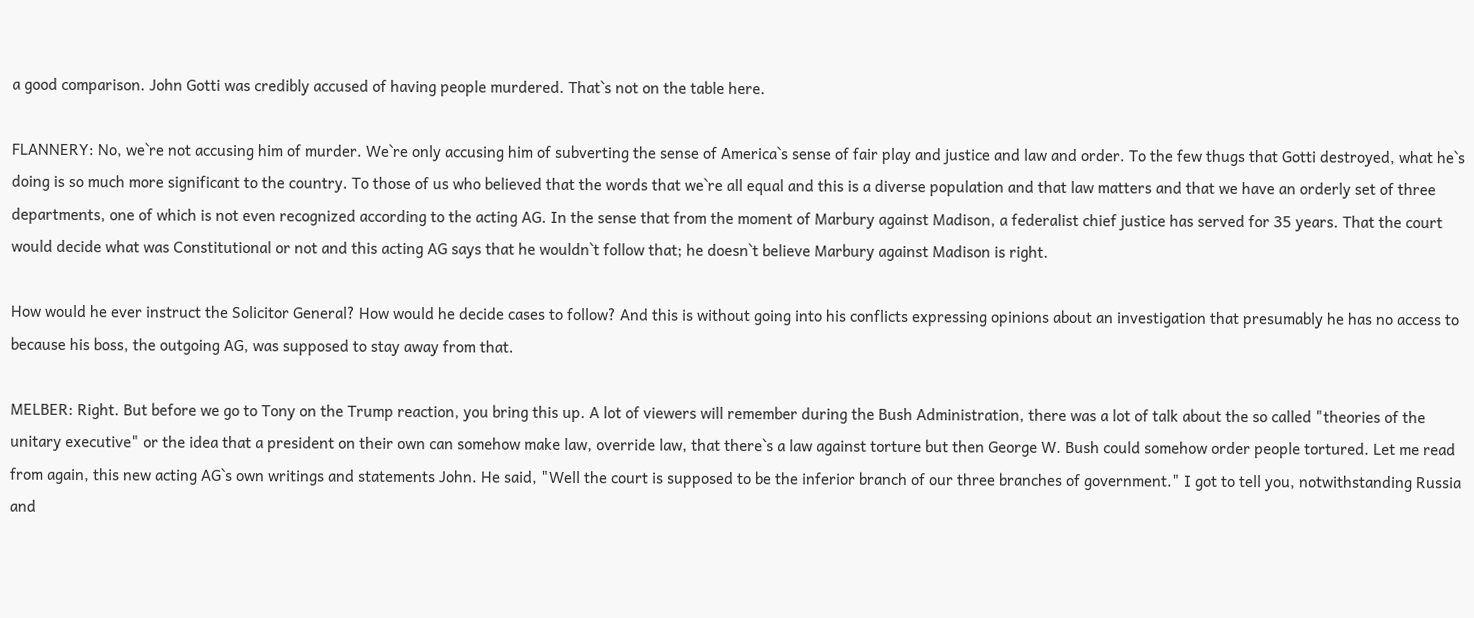a good comparison. John Gotti was credibly accused of having people murdered. That`s not on the table here.

FLANNERY: No, we`re not accusing him of murder. We`re only accusing him of subverting the sense of America`s sense of fair play and justice and law and order. To the few thugs that Gotti destroyed, what he`s doing is so much more significant to the country. To those of us who believed that the words that we`re all equal and this is a diverse population and that law matters and that we have an orderly set of three departments, one of which is not even recognized according to the acting AG. In the sense that from the moment of Marbury against Madison, a federalist chief justice has served for 35 years. That the court would decide what was Constitutional or not and this acting AG says that he wouldn`t follow that; he doesn`t believe Marbury against Madison is right.

How would he ever instruct the Solicitor General? How would he decide cases to follow? And this is without going into his conflicts expressing opinions about an investigation that presumably he has no access to because his boss, the outgoing AG, was supposed to stay away from that.

MELBER: Right. But before we go to Tony on the Trump reaction, you bring this up. A lot of viewers will remember during the Bush Administration, there was a lot of talk about the so called "theories of the unitary executive" or the idea that a president on their own can somehow make law, override law, that there`s a law against torture but then George W. Bush could somehow order people tortured. Let me read from again, this new acting AG`s own writings and statements John. He said, "Well the court is supposed to be the inferior branch of our three branches of government." I got to tell you, notwithstanding Russia and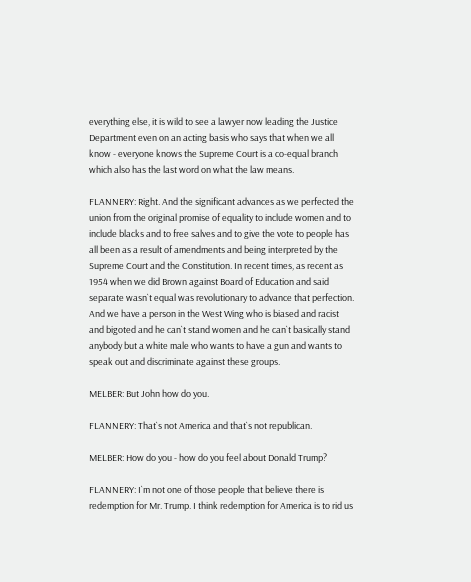everything else, it is wild to see a lawyer now leading the Justice Department even on an acting basis who says that when we all know - everyone knows the Supreme Court is a co-equal branch which also has the last word on what the law means.

FLANNERY: Right. And the significant advances as we perfected the union from the original promise of equality to include women and to include blacks and to free salves and to give the vote to people has all been as a result of amendments and being interpreted by the Supreme Court and the Constitution. In recent times, as recent as 1954 when we did Brown against Board of Education and said separate wasn`t equal was revolutionary to advance that perfection. And we have a person in the West Wing who is biased and racist and bigoted and he can`t stand women and he can`t basically stand anybody but a white male who wants to have a gun and wants to speak out and discriminate against these groups.

MELBER: But John how do you.

FLANNERY: That`s not America and that`s not republican.

MELBER: How do you - how do you feel about Donald Trump?

FLANNERY: I`m not one of those people that believe there is redemption for Mr. Trump. I think redemption for America is to rid us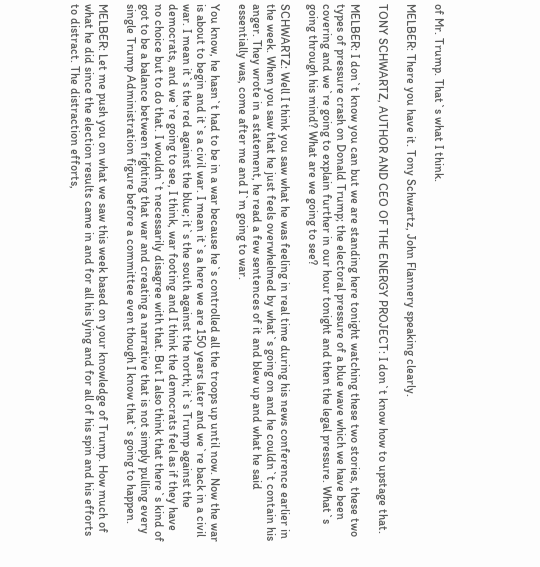of Mr. Trump. That`s what I think.

MELBER: There you have it. Tony Schwartz, John Flannery speaking clearly.

TONY SCHWARTZ, AUTHOR AND CEO OF THE ENERGY PROJECT: I don`t know how to upstage that.

MELBER: I don`t know you can but we are standing here tonight watching these two stories, these two types of pressure crash on Donald Trump; the electoral pressure of a blue wave which we have been covering and we`re going to explain further in our hour tonight and then the legal pressure. What`s going through his mind? What are we going to see?

SCHWARTZ: Well I think you saw what he was feeling in real time during his news conference earlier in the week. When you saw that he just feels overwhelmed by what`s going on and he couldn`t contain his anger. They wrote in a statement, he read a few sentences of it and blew up and what he said essentially was, come after me and I`m going to war.

You know, he hasn`t had to be in a war because he`s controlled all the troops up until now. Now the war is about to begin and it`s a civil war. I mean it`s a here we are 150 years later and we`re back in a civil war. I mean it`s the red against the blue; it`s the south against the north; it`s Trump against the democrats, and we`re going to see, I think, war footing and I think the democrats feel as if they have no choice but to do that. I wouldn`t necessarily disagree with that. But I also think that there`s kind of got to be a balance between fighting that war and creating a narrative that is not simply pulling every single Trump Administration figure before a committee even though I know that`s going to happen.

MELBER: Let me push you on what we saw this week based on your knowledge of Trump. How much of what he did since the election results came in and for all his lying and for all of his spin and his efforts to distract. The distraction efforts,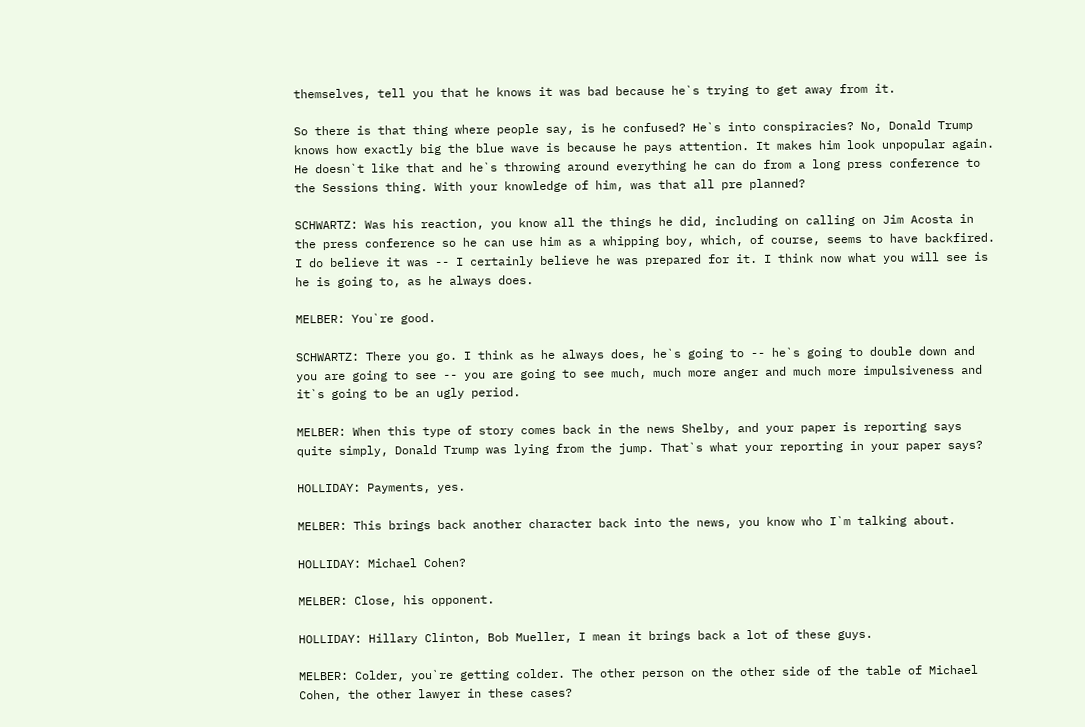themselves, tell you that he knows it was bad because he`s trying to get away from it.

So there is that thing where people say, is he confused? He`s into conspiracies? No, Donald Trump knows how exactly big the blue wave is because he pays attention. It makes him look unpopular again. He doesn`t like that and he`s throwing around everything he can do from a long press conference to the Sessions thing. With your knowledge of him, was that all pre planned?

SCHWARTZ: Was his reaction, you know all the things he did, including on calling on Jim Acosta in the press conference so he can use him as a whipping boy, which, of course, seems to have backfired. I do believe it was -- I certainly believe he was prepared for it. I think now what you will see is he is going to, as he always does.

MELBER: You`re good.

SCHWARTZ: There you go. I think as he always does, he`s going to -- he`s going to double down and you are going to see -- you are going to see much, much more anger and much more impulsiveness and it`s going to be an ugly period.

MELBER: When this type of story comes back in the news Shelby, and your paper is reporting says quite simply, Donald Trump was lying from the jump. That`s what your reporting in your paper says?

HOLLIDAY: Payments, yes.

MELBER: This brings back another character back into the news, you know who I`m talking about.

HOLLIDAY: Michael Cohen?

MELBER: Close, his opponent.

HOLLIDAY: Hillary Clinton, Bob Mueller, I mean it brings back a lot of these guys.

MELBER: Colder, you`re getting colder. The other person on the other side of the table of Michael Cohen, the other lawyer in these cases?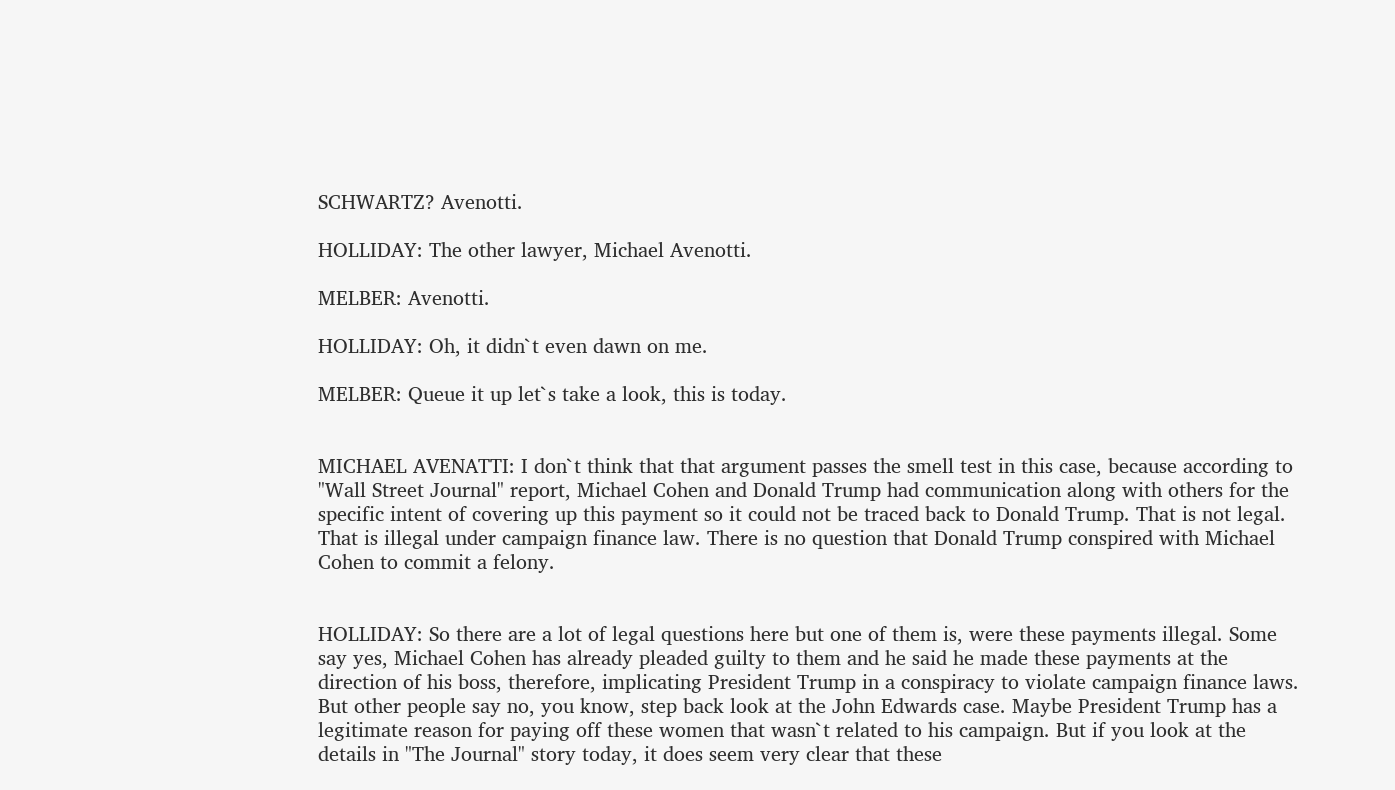SCHWARTZ? Avenotti.

HOLLIDAY: The other lawyer, Michael Avenotti.

MELBER: Avenotti.

HOLLIDAY: Oh, it didn`t even dawn on me.

MELBER: Queue it up let`s take a look, this is today.


MICHAEL AVENATTI: I don`t think that that argument passes the smell test in this case, because according to "Wall Street Journal" report, Michael Cohen and Donald Trump had communication along with others for the specific intent of covering up this payment so it could not be traced back to Donald Trump. That is not legal. That is illegal under campaign finance law. There is no question that Donald Trump conspired with Michael Cohen to commit a felony.


HOLLIDAY: So there are a lot of legal questions here but one of them is, were these payments illegal. Some say yes, Michael Cohen has already pleaded guilty to them and he said he made these payments at the direction of his boss, therefore, implicating President Trump in a conspiracy to violate campaign finance laws. But other people say no, you know, step back look at the John Edwards case. Maybe President Trump has a legitimate reason for paying off these women that wasn`t related to his campaign. But if you look at the details in "The Journal" story today, it does seem very clear that these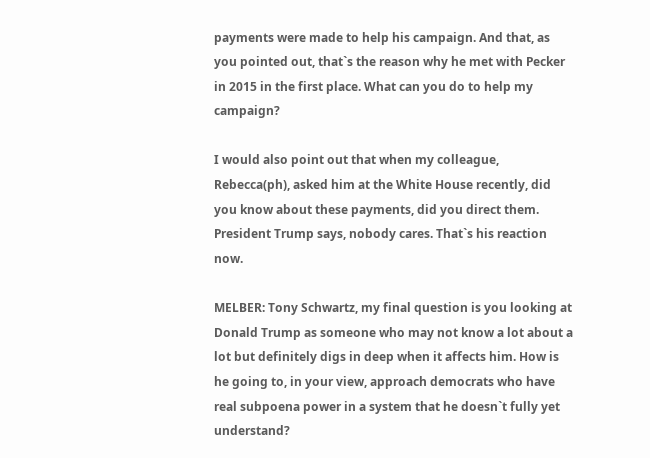payments were made to help his campaign. And that, as you pointed out, that`s the reason why he met with Pecker in 2015 in the first place. What can you do to help my campaign?

I would also point out that when my colleague, Rebecca(ph), asked him at the White House recently, did you know about these payments, did you direct them. President Trump says, nobody cares. That`s his reaction now.

MELBER: Tony Schwartz, my final question is you looking at Donald Trump as someone who may not know a lot about a lot but definitely digs in deep when it affects him. How is he going to, in your view, approach democrats who have real subpoena power in a system that he doesn`t fully yet understand?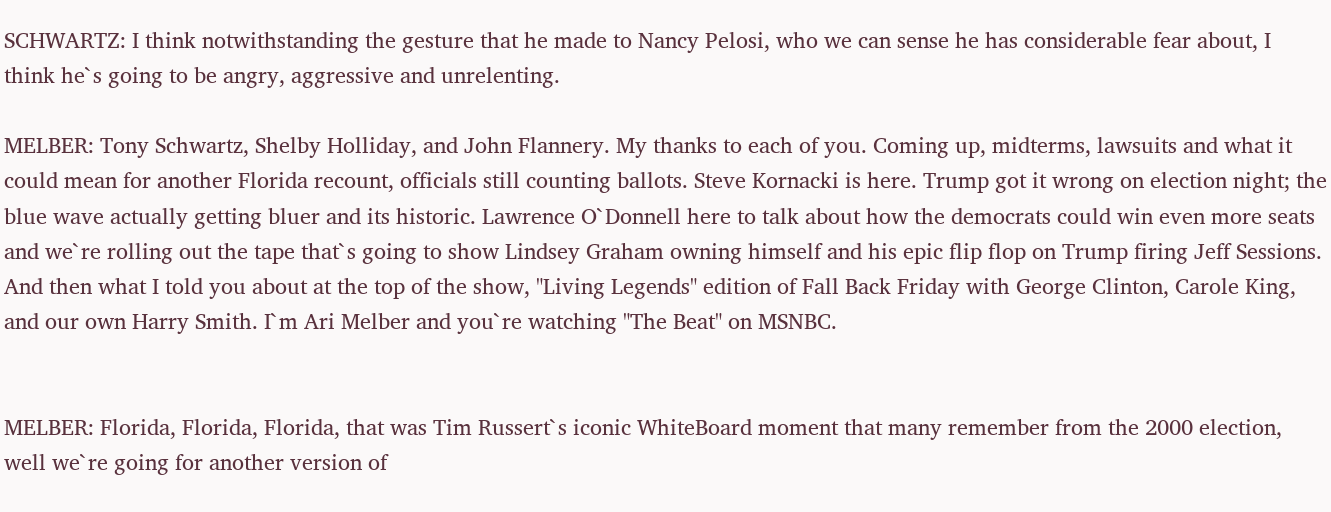SCHWARTZ: I think notwithstanding the gesture that he made to Nancy Pelosi, who we can sense he has considerable fear about, I think he`s going to be angry, aggressive and unrelenting.

MELBER: Tony Schwartz, Shelby Holliday, and John Flannery. My thanks to each of you. Coming up, midterms, lawsuits and what it could mean for another Florida recount, officials still counting ballots. Steve Kornacki is here. Trump got it wrong on election night; the blue wave actually getting bluer and its historic. Lawrence O`Donnell here to talk about how the democrats could win even more seats and we`re rolling out the tape that`s going to show Lindsey Graham owning himself and his epic flip flop on Trump firing Jeff Sessions. And then what I told you about at the top of the show, "Living Legends" edition of Fall Back Friday with George Clinton, Carole King, and our own Harry Smith. I`m Ari Melber and you`re watching "The Beat" on MSNBC.


MELBER: Florida, Florida, Florida, that was Tim Russert`s iconic WhiteBoard moment that many remember from the 2000 election, well we`re going for another version of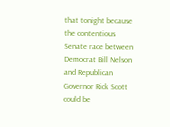that tonight because the contentious Senate race between Democrat Bill Nelson and Republican Governor Rick Scott could be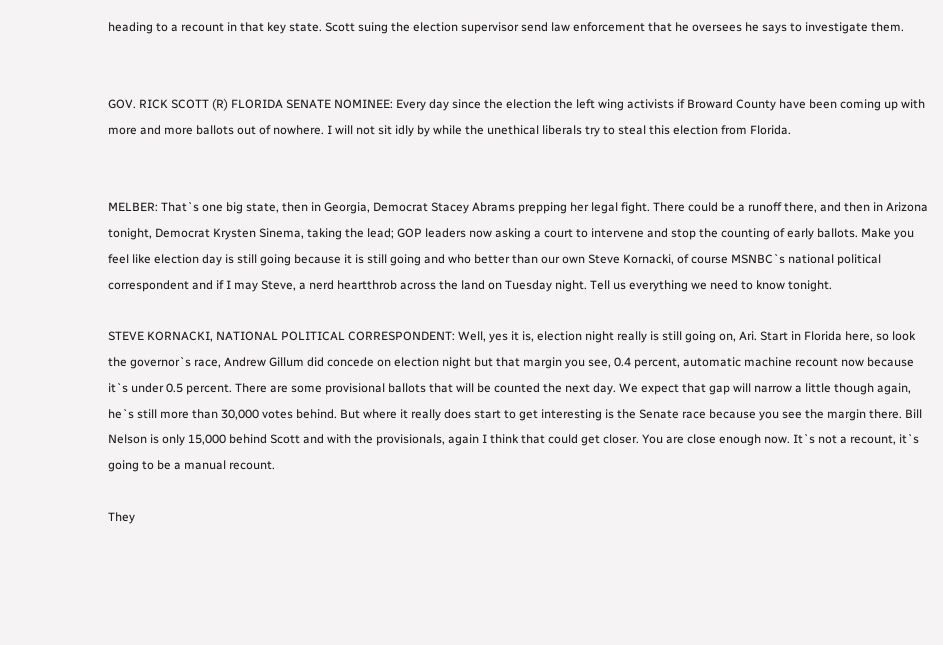heading to a recount in that key state. Scott suing the election supervisor send law enforcement that he oversees he says to investigate them.


GOV. RICK SCOTT (R) FLORIDA SENATE NOMINEE: Every day since the election the left wing activists if Broward County have been coming up with more and more ballots out of nowhere. I will not sit idly by while the unethical liberals try to steal this election from Florida.


MELBER: That`s one big state, then in Georgia, Democrat Stacey Abrams prepping her legal fight. There could be a runoff there, and then in Arizona tonight, Democrat Krysten Sinema, taking the lead; GOP leaders now asking a court to intervene and stop the counting of early ballots. Make you feel like election day is still going because it is still going and who better than our own Steve Kornacki, of course MSNBC`s national political correspondent and if I may Steve, a nerd heartthrob across the land on Tuesday night. Tell us everything we need to know tonight.

STEVE KORNACKI, NATIONAL POLITICAL CORRESPONDENT: Well, yes it is, election night really is still going on, Ari. Start in Florida here, so look the governor`s race, Andrew Gillum did concede on election night but that margin you see, 0.4 percent, automatic machine recount now because it`s under 0.5 percent. There are some provisional ballots that will be counted the next day. We expect that gap will narrow a little though again, he`s still more than 30,000 votes behind. But where it really does start to get interesting is the Senate race because you see the margin there. Bill Nelson is only 15,000 behind Scott and with the provisionals, again I think that could get closer. You are close enough now. It`s not a recount, it`s going to be a manual recount.

They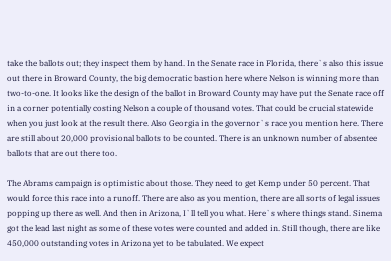take the ballots out; they inspect them by hand. In the Senate race in Florida, there`s also this issue out there in Broward County, the big democratic bastion here where Nelson is winning more than two-to-one. It looks like the design of the ballot in Broward County may have put the Senate race off in a corner potentially costing Nelson a couple of thousand votes. That could be crucial statewide when you just look at the result there. Also Georgia in the governor`s race you mention here. There are still about 20,000 provisional ballots to be counted. There is an unknown number of absentee ballots that are out there too.

The Abrams campaign is optimistic about those. They need to get Kemp under 50 percent. That would force this race into a runoff. There are also as you mention, there are all sorts of legal issues popping up there as well. And then in Arizona, I`ll tell you what. Here`s where things stand. Sinema got the lead last night as some of these votes were counted and added in. Still though, there are like 450,000 outstanding votes in Arizona yet to be tabulated. We expect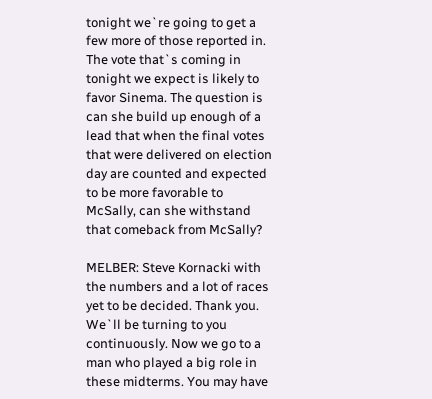tonight we`re going to get a few more of those reported in. The vote that`s coming in tonight we expect is likely to favor Sinema. The question is can she build up enough of a lead that when the final votes that were delivered on election day are counted and expected to be more favorable to McSally, can she withstand that comeback from McSally?

MELBER: Steve Kornacki with the numbers and a lot of races yet to be decided. Thank you. We`ll be turning to you continuously. Now we go to a man who played a big role in these midterms. You may have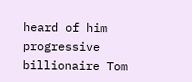heard of him progressive billionaire Tom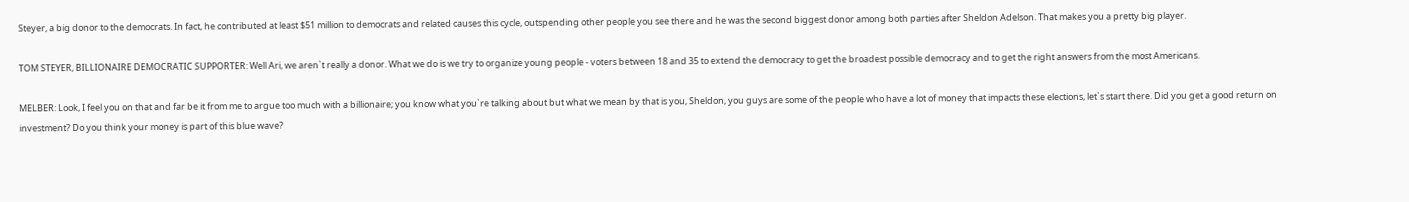Steyer, a big donor to the democrats. In fact, he contributed at least $51 million to democrats and related causes this cycle, outspending other people you see there and he was the second biggest donor among both parties after Sheldon Adelson. That makes you a pretty big player.

TOM STEYER, BILLIONAIRE DEMOCRATIC SUPPORTER: Well Ari, we aren`t really a donor. What we do is we try to organize young people - voters between 18 and 35 to extend the democracy to get the broadest possible democracy and to get the right answers from the most Americans.

MELBER: Look, I feel you on that and far be it from me to argue too much with a billionaire; you know what you`re talking about but what we mean by that is you, Sheldon, you guys are some of the people who have a lot of money that impacts these elections, let`s start there. Did you get a good return on investment? Do you think your money is part of this blue wave?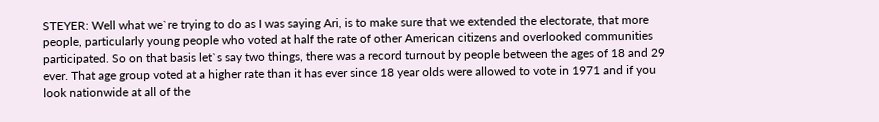STEYER: Well what we`re trying to do as I was saying Ari, is to make sure that we extended the electorate, that more people, particularly young people who voted at half the rate of other American citizens and overlooked communities participated. So on that basis let`s say two things, there was a record turnout by people between the ages of 18 and 29 ever. That age group voted at a higher rate than it has ever since 18 year olds were allowed to vote in 1971 and if you look nationwide at all of the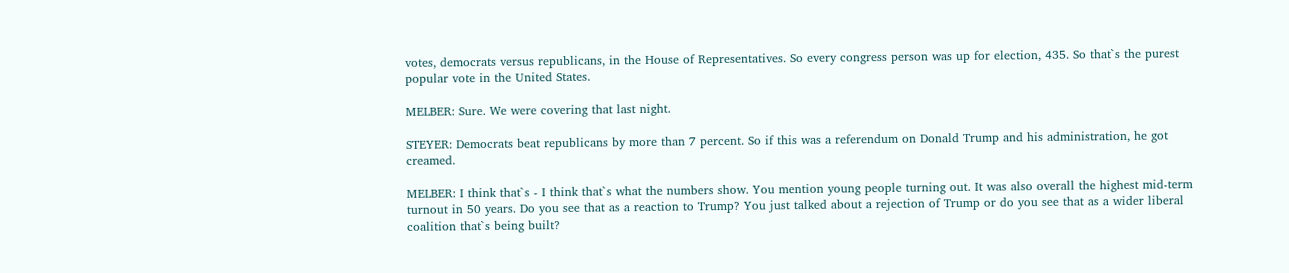votes, democrats versus republicans, in the House of Representatives. So every congress person was up for election, 435. So that`s the purest popular vote in the United States.

MELBER: Sure. We were covering that last night.

STEYER: Democrats beat republicans by more than 7 percent. So if this was a referendum on Donald Trump and his administration, he got creamed.

MELBER: I think that`s - I think that`s what the numbers show. You mention young people turning out. It was also overall the highest mid-term turnout in 50 years. Do you see that as a reaction to Trump? You just talked about a rejection of Trump or do you see that as a wider liberal coalition that`s being built?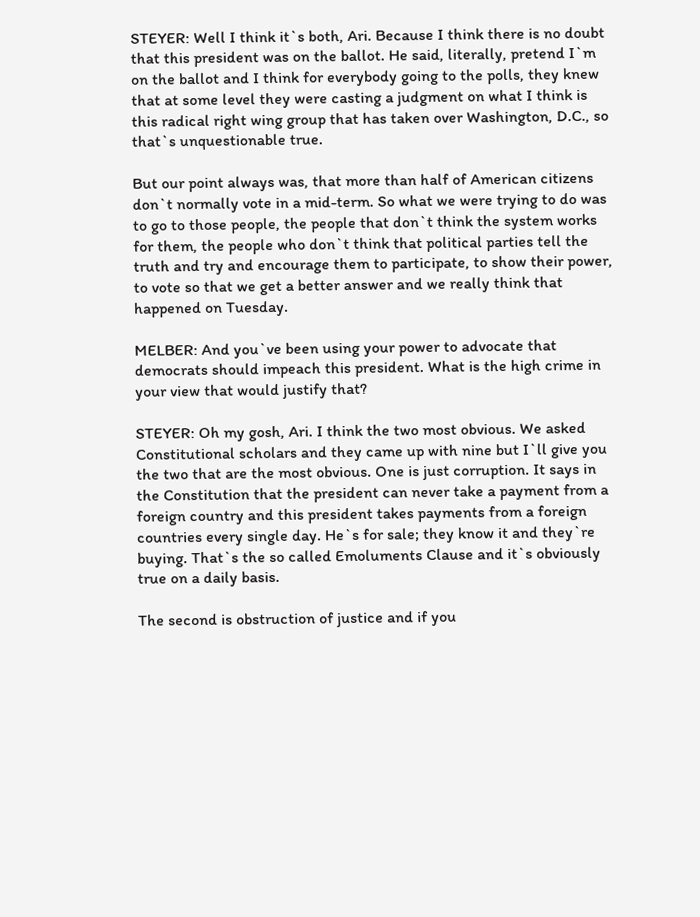STEYER: Well I think it`s both, Ari. Because I think there is no doubt that this president was on the ballot. He said, literally, pretend I`m on the ballot and I think for everybody going to the polls, they knew that at some level they were casting a judgment on what I think is this radical right wing group that has taken over Washington, D.C., so that`s unquestionable true.

But our point always was, that more than half of American citizens don`t normally vote in a mid-term. So what we were trying to do was to go to those people, the people that don`t think the system works for them, the people who don`t think that political parties tell the truth and try and encourage them to participate, to show their power, to vote so that we get a better answer and we really think that happened on Tuesday.

MELBER: And you`ve been using your power to advocate that democrats should impeach this president. What is the high crime in your view that would justify that?

STEYER: Oh my gosh, Ari. I think the two most obvious. We asked Constitutional scholars and they came up with nine but I`ll give you the two that are the most obvious. One is just corruption. It says in the Constitution that the president can never take a payment from a foreign country and this president takes payments from a foreign countries every single day. He`s for sale; they know it and they`re buying. That`s the so called Emoluments Clause and it`s obviously true on a daily basis.

The second is obstruction of justice and if you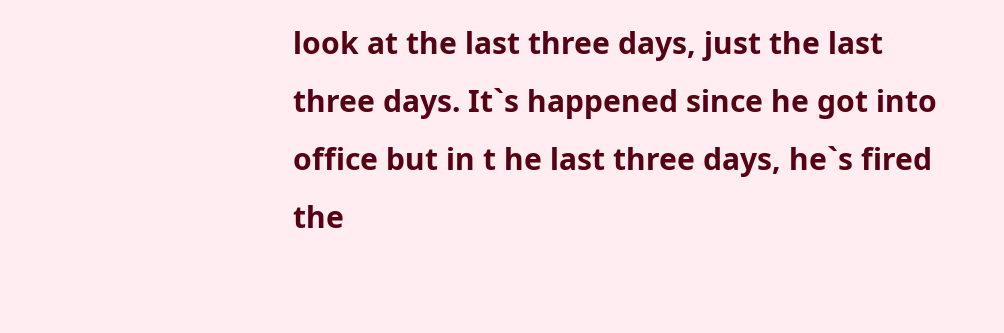look at the last three days, just the last three days. It`s happened since he got into office but in t he last three days, he`s fired the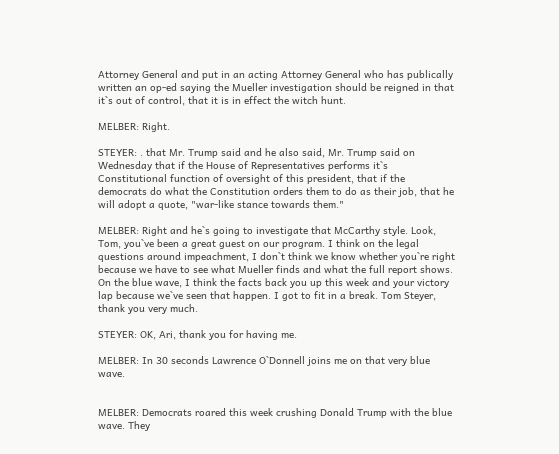Attorney General and put in an acting Attorney General who has publically written an op-ed saying the Mueller investigation should be reigned in that it`s out of control, that it is in effect the witch hunt.

MELBER: Right.

STEYER: . that Mr. Trump said and he also said, Mr. Trump said on Wednesday that if the House of Representatives performs it`s Constitutional function of oversight of this president, that if the democrats do what the Constitution orders them to do as their job, that he will adopt a quote, "war-like stance towards them."

MELBER: Right and he`s going to investigate that McCarthy style. Look, Tom, you`ve been a great guest on our program. I think on the legal questions around impeachment, I don`t think we know whether you`re right because we have to see what Mueller finds and what the full report shows. On the blue wave, I think the facts back you up this week and your victory lap because we`ve seen that happen. I got to fit in a break. Tom Steyer, thank you very much.

STEYER: OK, Ari, thank you for having me.

MELBER: In 30 seconds Lawrence O`Donnell joins me on that very blue wave.


MELBER: Democrats roared this week crushing Donald Trump with the blue wave. They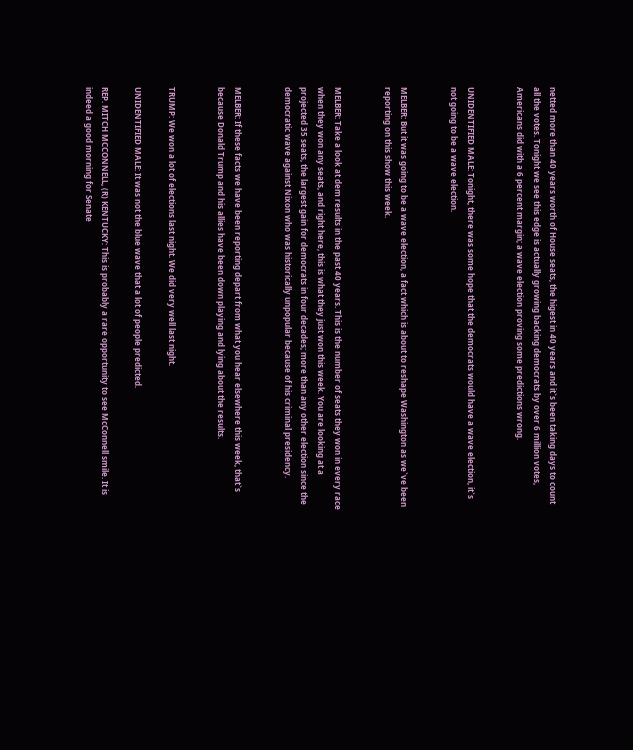netted more than 40 years worth of House seats, the higest in 40 years and it`s been taking days to count all the votes. Tonight we see this edge is actually growing backing democrats by over 6 million votes, Americans did with a 6 percent margin; a wave election proving some predictions wrong.


UNIDENTIFIED MALE: Tonight, there was some hope that the democrats would have a wave election, it`s not going to be a wave election.


MELBER: But it was going to be a wave election, a fact which is about to reshape Washington as we`ve been reporting on this show this week.


MELBER: Take a look at dem results in the past 40 years. This is the number of seats they won in every race when they won any seats, and right here, this is what they just won this week. You are looking at a projected 35 seats, the largest gain for democrats in four decades; more than any other election since the democratic wave against Nixon who was historically unpopular because of his criminal presidency.


MELBER: If these facts we have been reporting depart from what you hear elsewhere this week, that`s because Donald Trump and his allies have been down playing and lying about the results.


TRUMP: We won a lot of elections last night. We did very well last night.

UNIDENTIFIED MALE: It was not the blue wave that a lot of people predicted.

REP. MITCH MCCONNELL, (R) KENTUCKY: This is probably a rare opportunity to see McConnell smile. It is indeed a good morning for Senate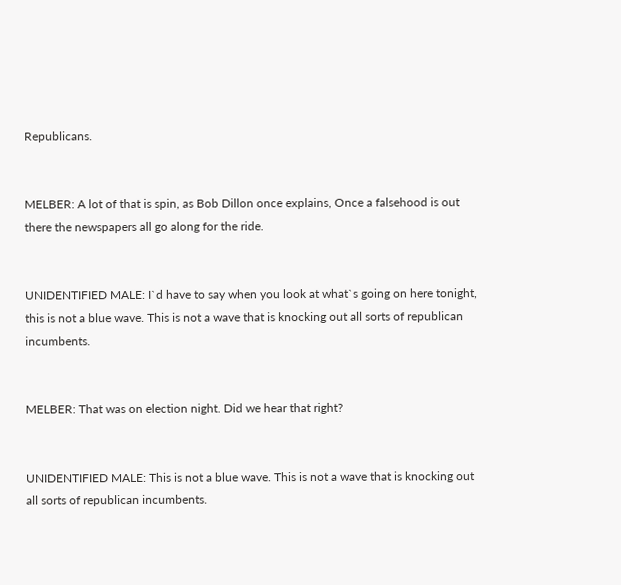Republicans.


MELBER: A lot of that is spin, as Bob Dillon once explains, Once a falsehood is out there the newspapers all go along for the ride.


UNIDENTIFIED MALE: I`d have to say when you look at what`s going on here tonight, this is not a blue wave. This is not a wave that is knocking out all sorts of republican incumbents.


MELBER: That was on election night. Did we hear that right?


UNIDENTIFIED MALE: This is not a blue wave. This is not a wave that is knocking out all sorts of republican incumbents.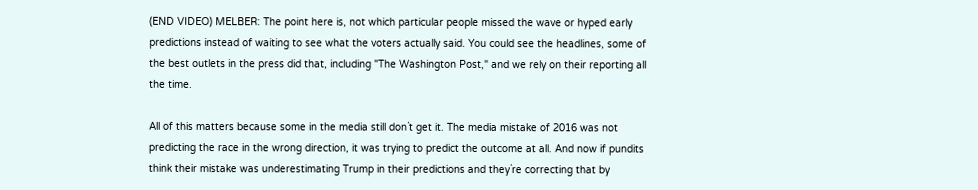(END VIDEO) MELBER: The point here is, not which particular people missed the wave or hyped early predictions instead of waiting to see what the voters actually said. You could see the headlines, some of the best outlets in the press did that, including "The Washington Post," and we rely on their reporting all the time.

All of this matters because some in the media still don`t get it. The media mistake of 2016 was not predicting the race in the wrong direction, it was trying to predict the outcome at all. And now if pundits think their mistake was underestimating Trump in their predictions and they`re correcting that by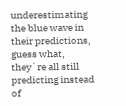underestimating the blue wave in their predictions, guess what, they`re all still predicting instead of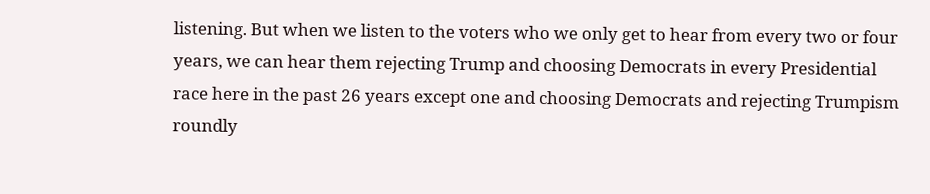listening. But when we listen to the voters who we only get to hear from every two or four years, we can hear them rejecting Trump and choosing Democrats in every Presidential race here in the past 26 years except one and choosing Democrats and rejecting Trumpism roundly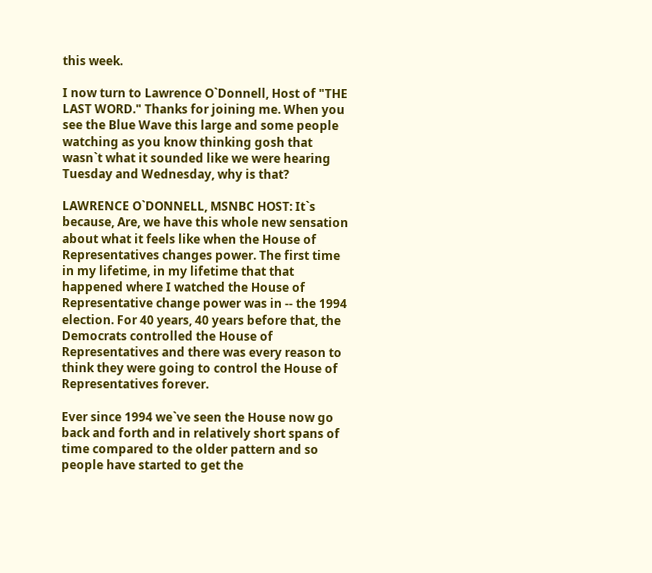this week.

I now turn to Lawrence O`Donnell, Host of "THE LAST WORD." Thanks for joining me. When you see the Blue Wave this large and some people watching as you know thinking gosh that wasn`t what it sounded like we were hearing Tuesday and Wednesday, why is that?

LAWRENCE O`DONNELL, MSNBC HOST: It`s because, Are, we have this whole new sensation about what it feels like when the House of Representatives changes power. The first time in my lifetime, in my lifetime that that happened where I watched the House of Representative change power was in -- the 1994 election. For 40 years, 40 years before that, the Democrats controlled the House of Representatives and there was every reason to think they were going to control the House of Representatives forever.

Ever since 1994 we`ve seen the House now go back and forth and in relatively short spans of time compared to the older pattern and so people have started to get the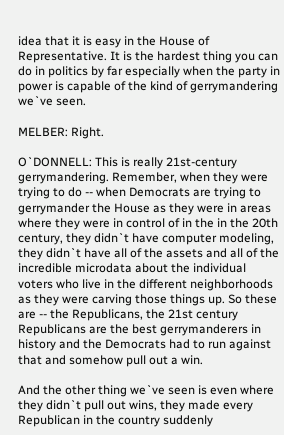idea that it is easy in the House of Representative. It is the hardest thing you can do in politics by far especially when the party in power is capable of the kind of gerrymandering we`ve seen.

MELBER: Right.

O`DONNELL: This is really 21st-century gerrymandering. Remember, when they were trying to do -- when Democrats are trying to gerrymander the House as they were in areas where they were in control of in the in the 20th century, they didn`t have computer modeling, they didn`t have all of the assets and all of the incredible microdata about the individual voters who live in the different neighborhoods as they were carving those things up. So these are -- the Republicans, the 21st century Republicans are the best gerrymanderers in history and the Democrats had to run against that and somehow pull out a win.

And the other thing we`ve seen is even where they didn`t pull out wins, they made every Republican in the country suddenly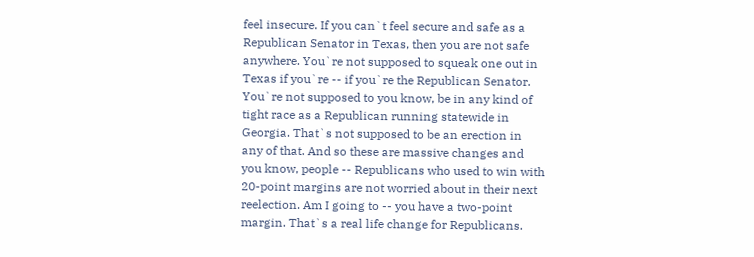feel insecure. If you can`t feel secure and safe as a Republican Senator in Texas, then you are not safe anywhere. You`re not supposed to squeak one out in Texas if you`re -- if you`re the Republican Senator. You`re not supposed to you know, be in any kind of tight race as a Republican running statewide in Georgia. That`s not supposed to be an erection in any of that. And so these are massive changes and you know, people -- Republicans who used to win with 20-point margins are not worried about in their next reelection. Am I going to -- you have a two-point margin. That`s a real life change for Republicans.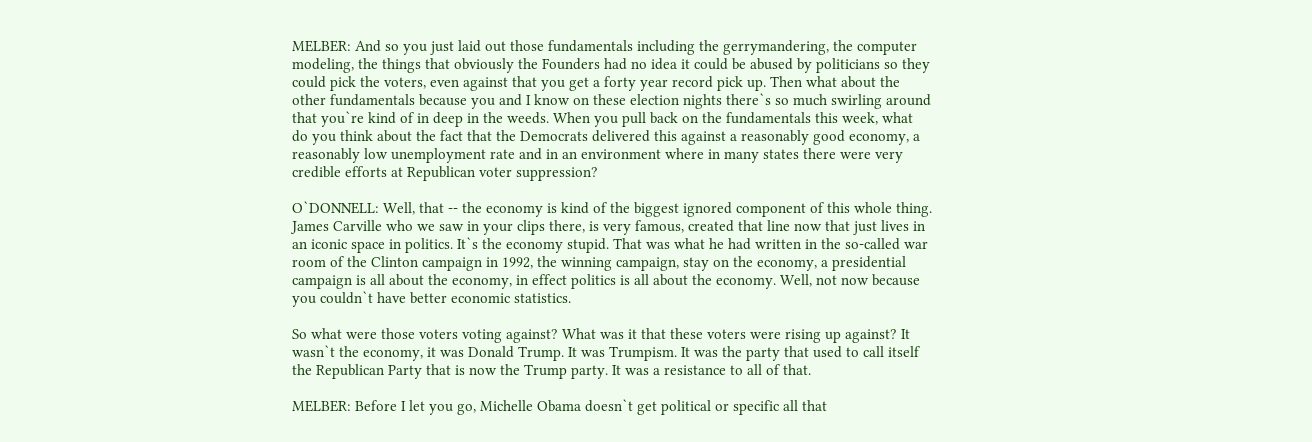MELBER: And so you just laid out those fundamentals including the gerrymandering, the computer modeling, the things that obviously the Founders had no idea it could be abused by politicians so they could pick the voters, even against that you get a forty year record pick up. Then what about the other fundamentals because you and I know on these election nights there`s so much swirling around that you`re kind of in deep in the weeds. When you pull back on the fundamentals this week, what do you think about the fact that the Democrats delivered this against a reasonably good economy, a reasonably low unemployment rate and in an environment where in many states there were very credible efforts at Republican voter suppression?

O`DONNELL: Well, that -- the economy is kind of the biggest ignored component of this whole thing. James Carville who we saw in your clips there, is very famous, created that line now that just lives in an iconic space in politics. It`s the economy stupid. That was what he had written in the so-called war room of the Clinton campaign in 1992, the winning campaign, stay on the economy, a presidential campaign is all about the economy, in effect politics is all about the economy. Well, not now because you couldn`t have better economic statistics.

So what were those voters voting against? What was it that these voters were rising up against? It wasn`t the economy, it was Donald Trump. It was Trumpism. It was the party that used to call itself the Republican Party that is now the Trump party. It was a resistance to all of that.

MELBER: Before I let you go, Michelle Obama doesn`t get political or specific all that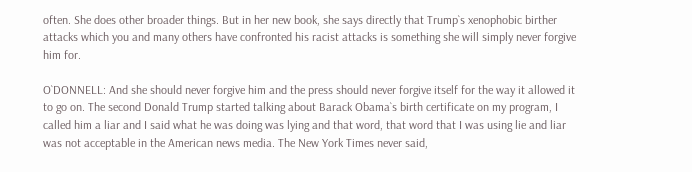often. She does other broader things. But in her new book, she says directly that Trump`s xenophobic birther attacks which you and many others have confronted his racist attacks is something she will simply never forgive him for.

O`DONNELL: And she should never forgive him and the press should never forgive itself for the way it allowed it to go on. The second Donald Trump started talking about Barack Obama`s birth certificate on my program, I called him a liar and I said what he was doing was lying and that word, that word that I was using lie and liar was not acceptable in the American news media. The New York Times never said,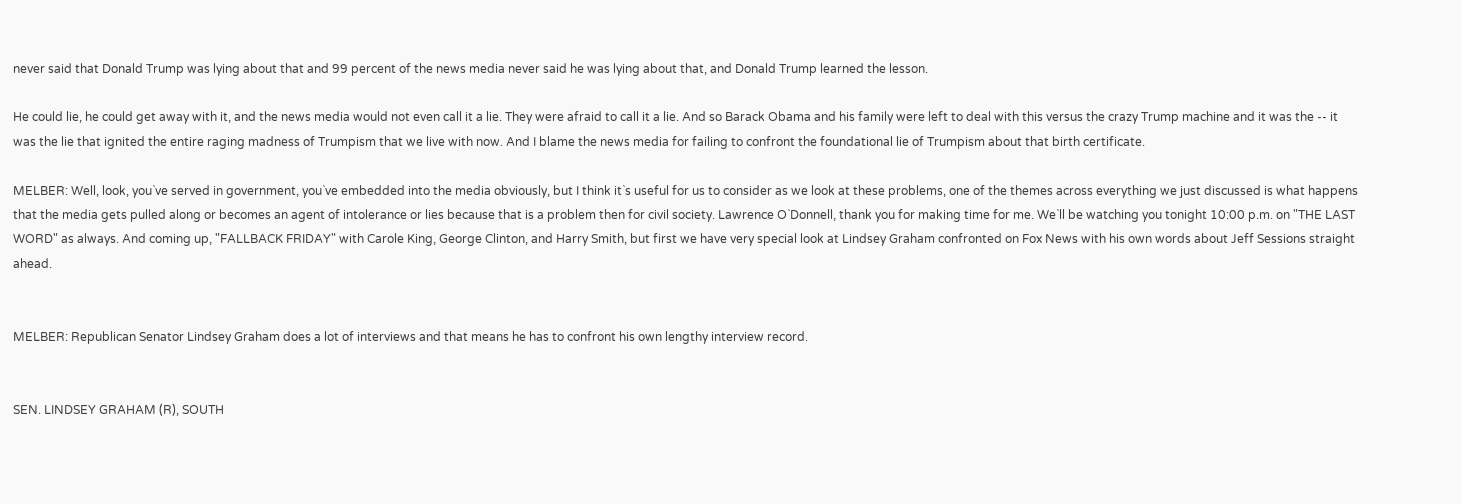never said that Donald Trump was lying about that and 99 percent of the news media never said he was lying about that, and Donald Trump learned the lesson.

He could lie, he could get away with it, and the news media would not even call it a lie. They were afraid to call it a lie. And so Barack Obama and his family were left to deal with this versus the crazy Trump machine and it was the -- it was the lie that ignited the entire raging madness of Trumpism that we live with now. And I blame the news media for failing to confront the foundational lie of Trumpism about that birth certificate.

MELBER: Well, look, you`ve served in government, you`ve embedded into the media obviously, but I think it`s useful for us to consider as we look at these problems, one of the themes across everything we just discussed is what happens that the media gets pulled along or becomes an agent of intolerance or lies because that is a problem then for civil society. Lawrence O`Donnell, thank you for making time for me. We`ll be watching you tonight 10:00 p.m. on "THE LAST WORD" as always. And coming up, "FALLBACK FRIDAY" with Carole King, George Clinton, and Harry Smith, but first we have very special look at Lindsey Graham confronted on Fox News with his own words about Jeff Sessions straight ahead.


MELBER: Republican Senator Lindsey Graham does a lot of interviews and that means he has to confront his own lengthy interview record.


SEN. LINDSEY GRAHAM (R), SOUTH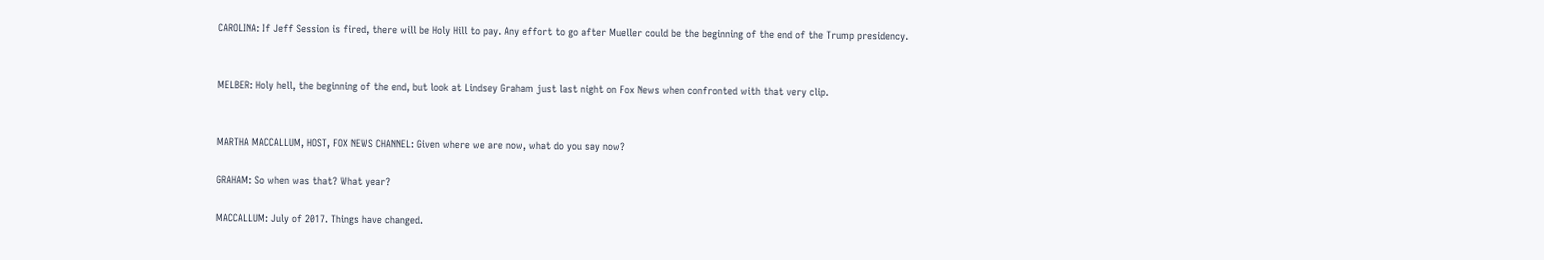CAROLINA: If Jeff Session is fired, there will be Holy Hill to pay. Any effort to go after Mueller could be the beginning of the end of the Trump presidency.


MELBER: Holy hell, the beginning of the end, but look at Lindsey Graham just last night on Fox News when confronted with that very clip.


MARTHA MACCALLUM, HOST, FOX NEWS CHANNEL: Given where we are now, what do you say now?

GRAHAM: So when was that? What year?

MACCALLUM: July of 2017. Things have changed.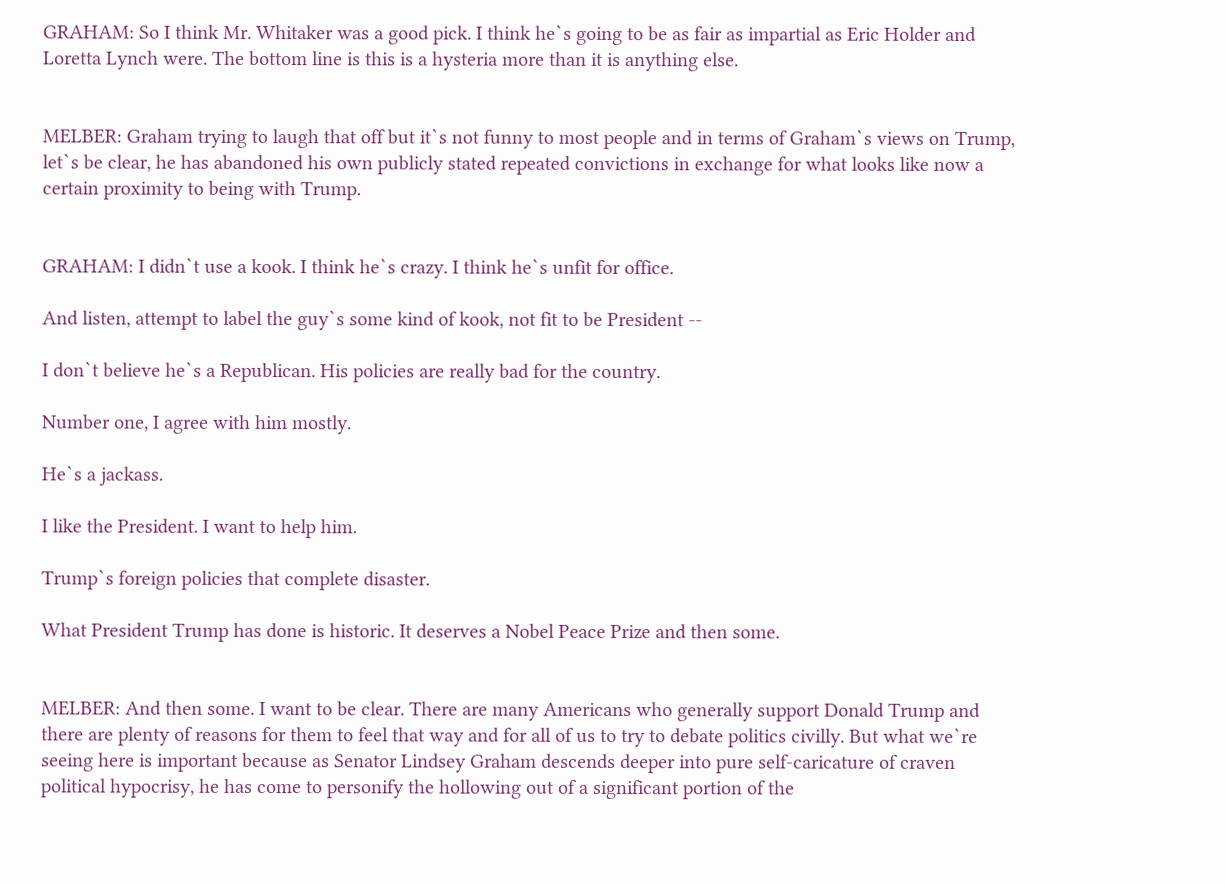GRAHAM: So I think Mr. Whitaker was a good pick. I think he`s going to be as fair as impartial as Eric Holder and Loretta Lynch were. The bottom line is this is a hysteria more than it is anything else.


MELBER: Graham trying to laugh that off but it`s not funny to most people and in terms of Graham`s views on Trump, let`s be clear, he has abandoned his own publicly stated repeated convictions in exchange for what looks like now a certain proximity to being with Trump.


GRAHAM: I didn`t use a kook. I think he`s crazy. I think he`s unfit for office.

And listen, attempt to label the guy`s some kind of kook, not fit to be President --

I don`t believe he`s a Republican. His policies are really bad for the country.

Number one, I agree with him mostly.

He`s a jackass.

I like the President. I want to help him.

Trump`s foreign policies that complete disaster.

What President Trump has done is historic. It deserves a Nobel Peace Prize and then some.


MELBER: And then some. I want to be clear. There are many Americans who generally support Donald Trump and there are plenty of reasons for them to feel that way and for all of us to try to debate politics civilly. But what we`re seeing here is important because as Senator Lindsey Graham descends deeper into pure self-caricature of craven political hypocrisy, he has come to personify the hollowing out of a significant portion of the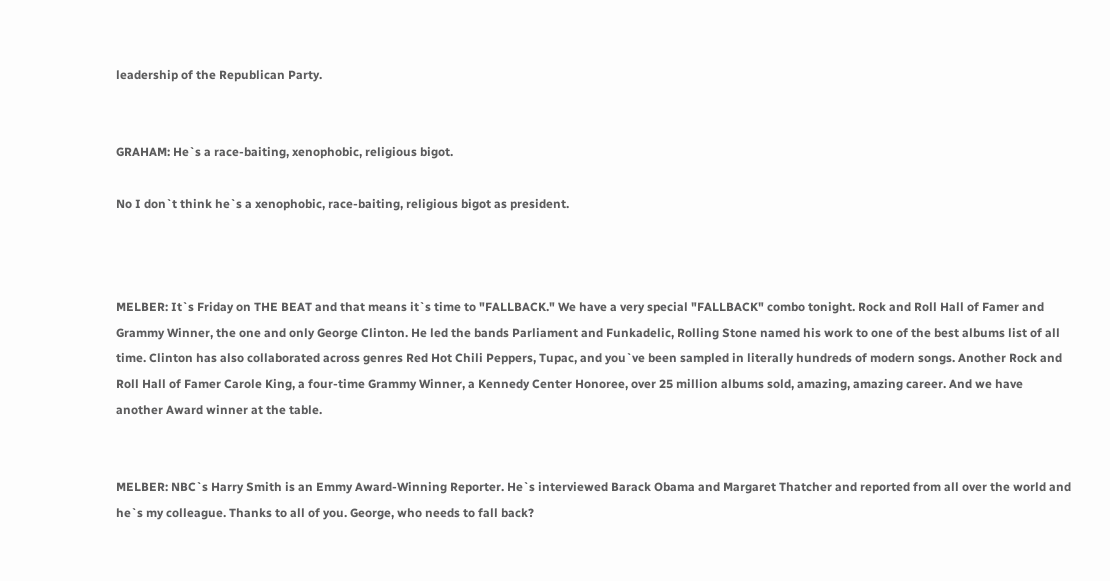leadership of the Republican Party.


GRAHAM: He`s a race-baiting, xenophobic, religious bigot.

No I don`t think he`s a xenophobic, race-baiting, religious bigot as president.



MELBER: It`s Friday on THE BEAT and that means it`s time to "FALLBACK." We have a very special "FALLBACK" combo tonight. Rock and Roll Hall of Famer and Grammy Winner, the one and only George Clinton. He led the bands Parliament and Funkadelic, Rolling Stone named his work to one of the best albums list of all time. Clinton has also collaborated across genres Red Hot Chili Peppers, Tupac, and you`ve been sampled in literally hundreds of modern songs. Another Rock and Roll Hall of Famer Carole King, a four-time Grammy Winner, a Kennedy Center Honoree, over 25 million albums sold, amazing, amazing career. And we have another Award winner at the table.


MELBER: NBC`s Harry Smith is an Emmy Award-Winning Reporter. He`s interviewed Barack Obama and Margaret Thatcher and reported from all over the world and he`s my colleague. Thanks to all of you. George, who needs to fall back?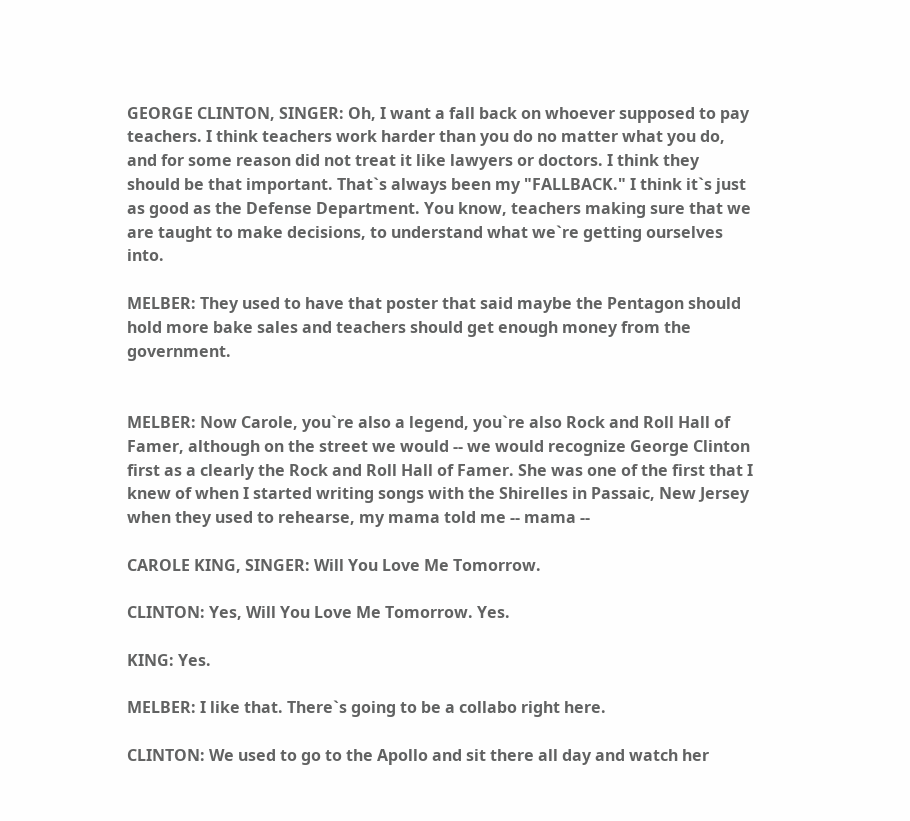GEORGE CLINTON, SINGER: Oh, I want a fall back on whoever supposed to pay teachers. I think teachers work harder than you do no matter what you do, and for some reason did not treat it like lawyers or doctors. I think they should be that important. That`s always been my "FALLBACK." I think it`s just as good as the Defense Department. You know, teachers making sure that we are taught to make decisions, to understand what we`re getting ourselves into.

MELBER: They used to have that poster that said maybe the Pentagon should hold more bake sales and teachers should get enough money from the government.


MELBER: Now Carole, you`re also a legend, you`re also Rock and Roll Hall of Famer, although on the street we would -- we would recognize George Clinton first as a clearly the Rock and Roll Hall of Famer. She was one of the first that I knew of when I started writing songs with the Shirelles in Passaic, New Jersey when they used to rehearse, my mama told me -- mama --

CAROLE KING, SINGER: Will You Love Me Tomorrow.

CLINTON: Yes, Will You Love Me Tomorrow. Yes.

KING: Yes.

MELBER: I like that. There`s going to be a collabo right here.

CLINTON: We used to go to the Apollo and sit there all day and watch her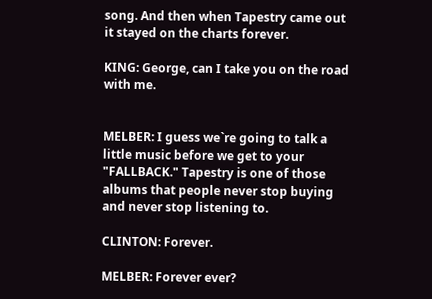song. And then when Tapestry came out it stayed on the charts forever.

KING: George, can I take you on the road with me.


MELBER: I guess we`re going to talk a little music before we get to your "FALLBACK." Tapestry is one of those albums that people never stop buying and never stop listening to.

CLINTON: Forever.

MELBER: Forever ever?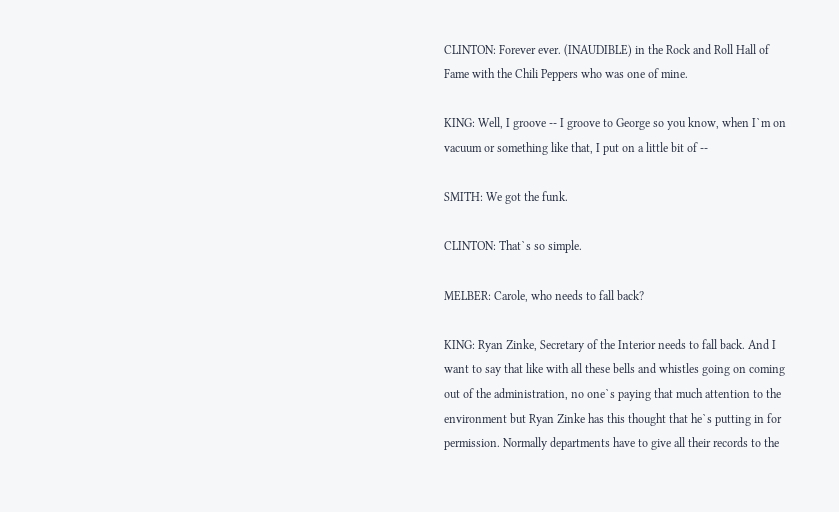CLINTON: Forever ever. (INAUDIBLE) in the Rock and Roll Hall of Fame with the Chili Peppers who was one of mine.

KING: Well, I groove -- I groove to George so you know, when I`m on vacuum or something like that, I put on a little bit of --

SMITH: We got the funk.

CLINTON: That`s so simple.

MELBER: Carole, who needs to fall back?

KING: Ryan Zinke, Secretary of the Interior needs to fall back. And I want to say that like with all these bells and whistles going on coming out of the administration, no one`s paying that much attention to the environment but Ryan Zinke has this thought that he`s putting in for permission. Normally departments have to give all their records to the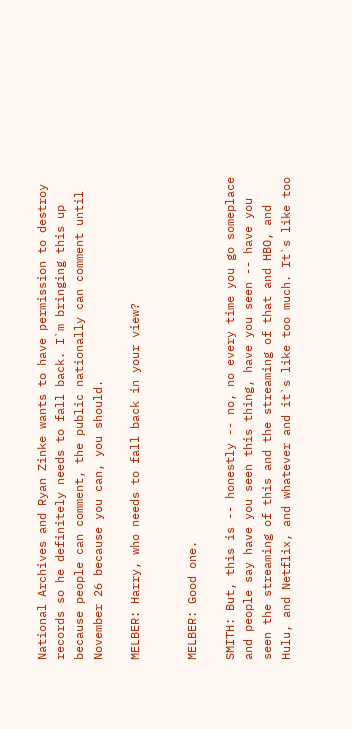National Archives and Ryan Zinke wants to have permission to destroy records so he definitely needs to fall back. I`m bringing this up because people can comment, the public nationally can comment until November 26 because you can, you should.

MELBER: Harry, who needs to fall back in your view?


MELBER: Good one.

SMITH: But, this is -- honestly -- no, no every time you go someplace and people say have you seen this thing, have you seen -- have you seen the streaming of this and the streaming of that and HBO, and Hulu, and Netflix, and whatever and it`s like too much. It`s like too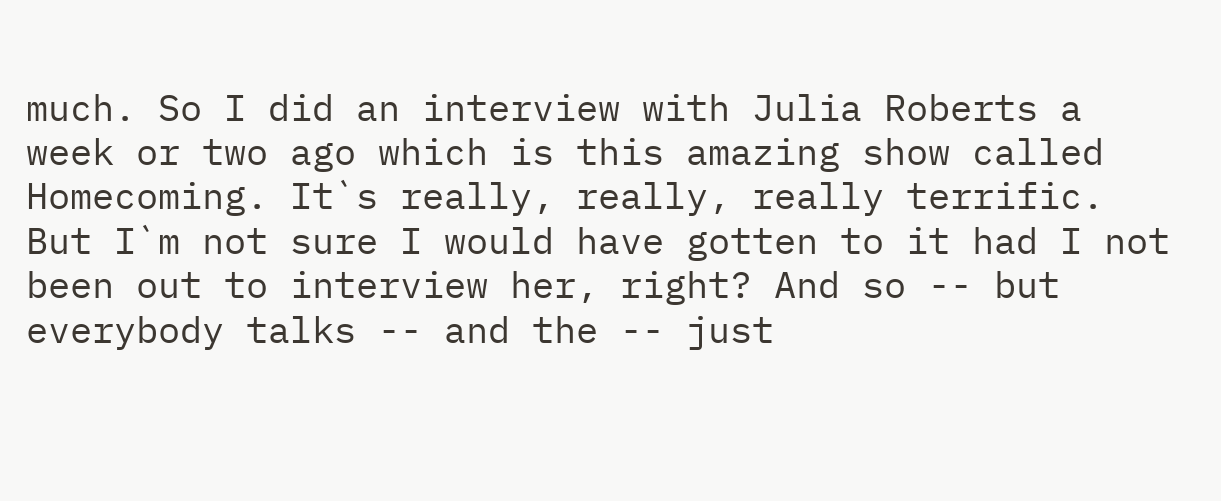much. So I did an interview with Julia Roberts a week or two ago which is this amazing show called Homecoming. It`s really, really, really terrific. But I`m not sure I would have gotten to it had I not been out to interview her, right? And so -- but everybody talks -- and the -- just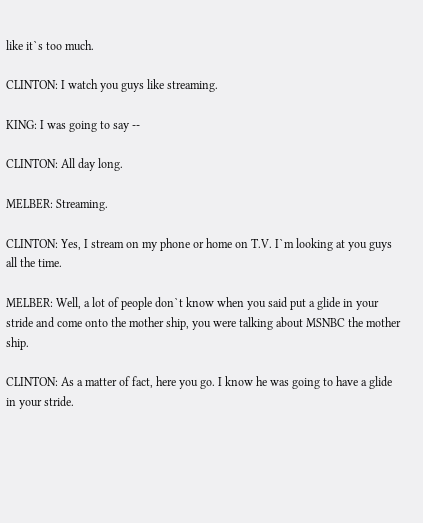like it`s too much.

CLINTON: I watch you guys like streaming.

KING: I was going to say --

CLINTON: All day long.

MELBER: Streaming.

CLINTON: Yes, I stream on my phone or home on T.V. I`m looking at you guys all the time.

MELBER: Well, a lot of people don`t know when you said put a glide in your stride and come onto the mother ship, you were talking about MSNBC the mother ship.

CLINTON: As a matter of fact, here you go. I know he was going to have a glide in your stride.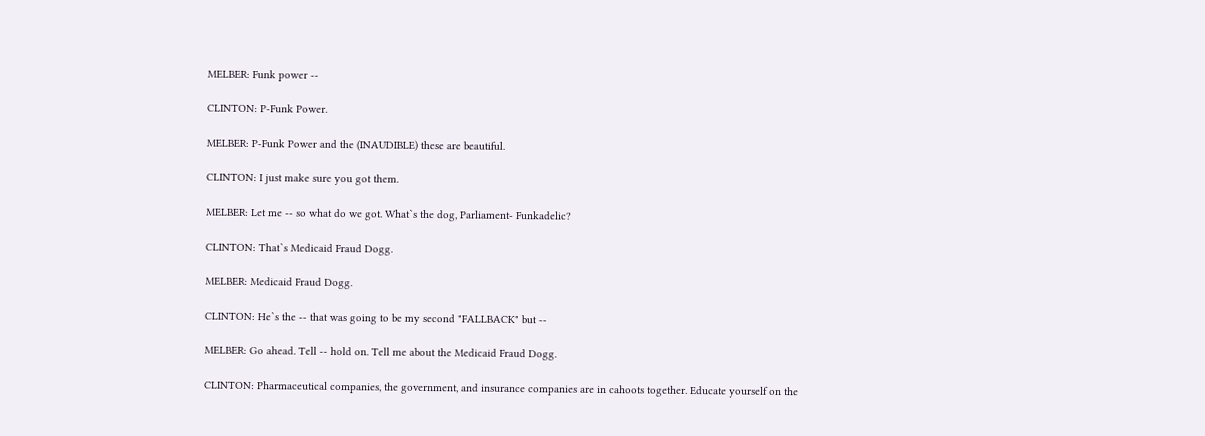MELBER: Funk power --

CLINTON: P-Funk Power.

MELBER: P-Funk Power and the (INAUDIBLE) these are beautiful.

CLINTON: I just make sure you got them.

MELBER: Let me -- so what do we got. What`s the dog, Parliament- Funkadelic?

CLINTON: That`s Medicaid Fraud Dogg.

MELBER: Medicaid Fraud Dogg.

CLINTON: He`s the -- that was going to be my second "FALLBACK" but --

MELBER: Go ahead. Tell -- hold on. Tell me about the Medicaid Fraud Dogg.

CLINTON: Pharmaceutical companies, the government, and insurance companies are in cahoots together. Educate yourself on the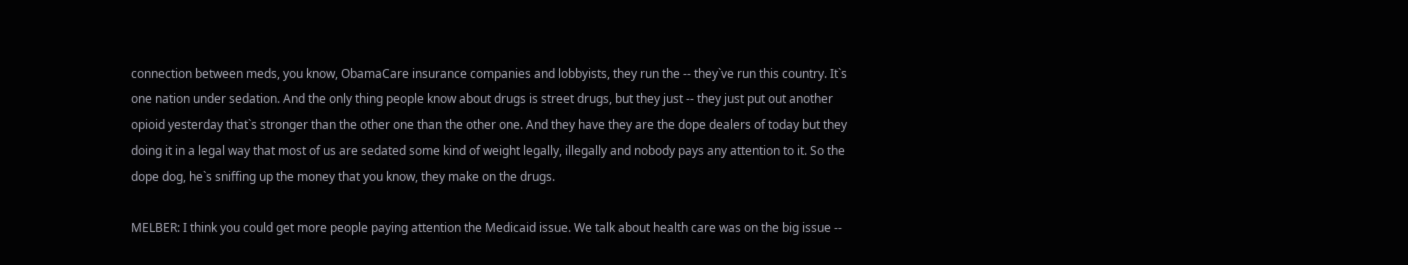connection between meds, you know, ObamaCare insurance companies and lobbyists, they run the -- they`ve run this country. It`s one nation under sedation. And the only thing people know about drugs is street drugs, but they just -- they just put out another opioid yesterday that`s stronger than the other one than the other one. And they have they are the dope dealers of today but they doing it in a legal way that most of us are sedated some kind of weight legally, illegally and nobody pays any attention to it. So the dope dog, he`s sniffing up the money that you know, they make on the drugs.

MELBER: I think you could get more people paying attention the Medicaid issue. We talk about health care was on the big issue --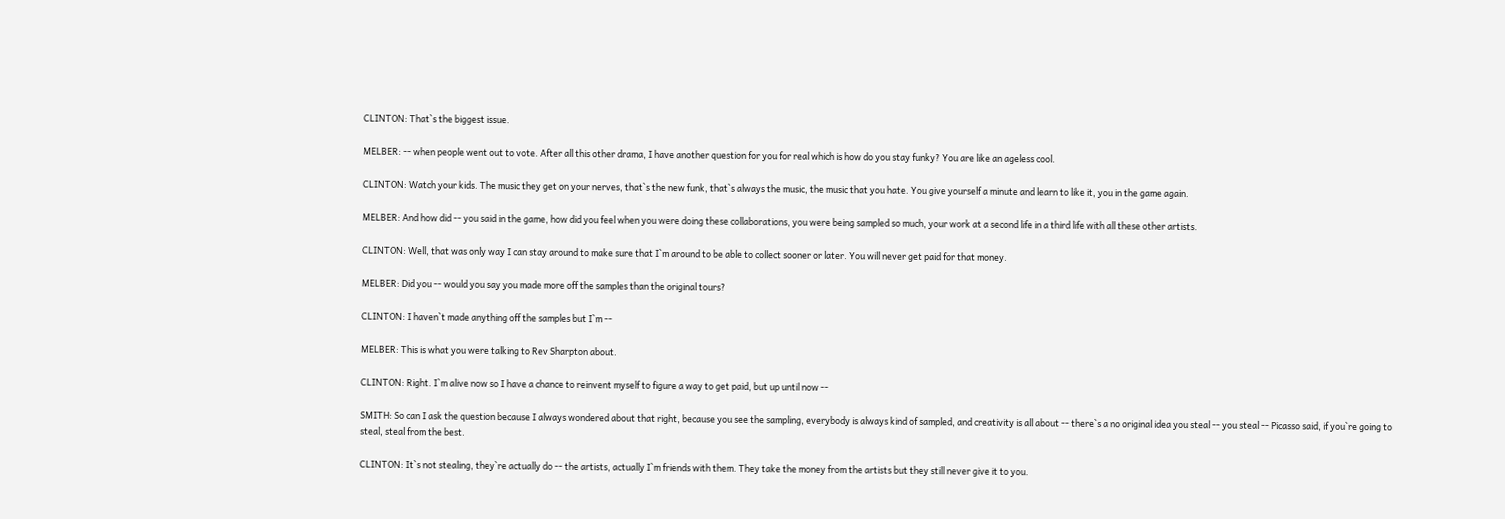CLINTON: That`s the biggest issue.

MELBER: -- when people went out to vote. After all this other drama, I have another question for you for real which is how do you stay funky? You are like an ageless cool.

CLINTON: Watch your kids. The music they get on your nerves, that`s the new funk, that`s always the music, the music that you hate. You give yourself a minute and learn to like it, you in the game again.

MELBER: And how did -- you said in the game, how did you feel when you were doing these collaborations, you were being sampled so much, your work at a second life in a third life with all these other artists.

CLINTON: Well, that was only way I can stay around to make sure that I`m around to be able to collect sooner or later. You will never get paid for that money.

MELBER: Did you -- would you say you made more off the samples than the original tours?

CLINTON: I haven`t made anything off the samples but I`m --

MELBER: This is what you were talking to Rev Sharpton about.

CLINTON: Right. I`m alive now so I have a chance to reinvent myself to figure a way to get paid, but up until now --

SMITH: So can I ask the question because I always wondered about that right, because you see the sampling, everybody is always kind of sampled, and creativity is all about -- there`s a no original idea you steal -- you steal -- Picasso said, if you`re going to steal, steal from the best.

CLINTON: It`s not stealing, they`re actually do -- the artists, actually I`m friends with them. They take the money from the artists but they still never give it to you.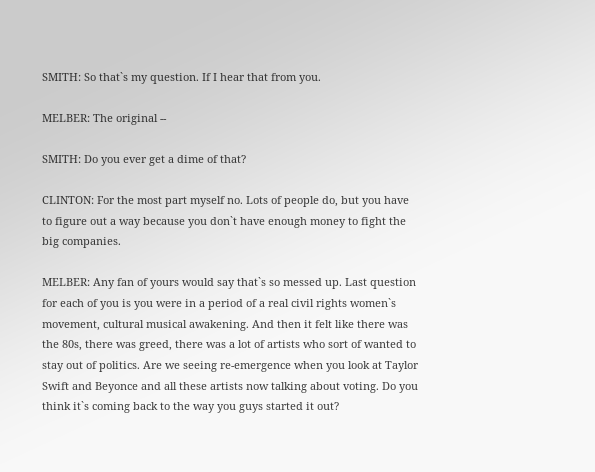SMITH: So that`s my question. If I hear that from you.

MELBER: The original --

SMITH: Do you ever get a dime of that?

CLINTON: For the most part myself no. Lots of people do, but you have to figure out a way because you don`t have enough money to fight the big companies.

MELBER: Any fan of yours would say that`s so messed up. Last question for each of you is you were in a period of a real civil rights women`s movement, cultural musical awakening. And then it felt like there was the 80s, there was greed, there was a lot of artists who sort of wanted to stay out of politics. Are we seeing re-emergence when you look at Taylor Swift and Beyonce and all these artists now talking about voting. Do you think it`s coming back to the way you guys started it out?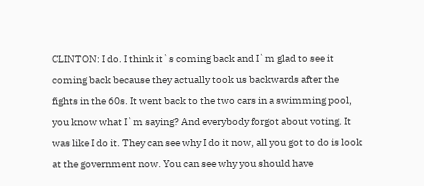CLINTON: I do. I think it`s coming back and I`m glad to see it coming back because they actually took us backwards after the fights in the 60s. It went back to the two cars in a swimming pool, you know what I`m saying? And everybody forgot about voting. It was like I do it. They can see why I do it now, all you got to do is look at the government now. You can see why you should have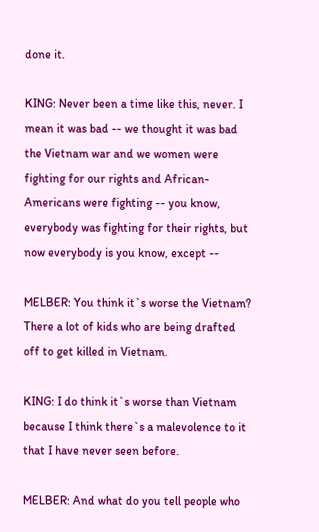done it.

KING: Never been a time like this, never. I mean it was bad -- we thought it was bad the Vietnam war and we women were fighting for our rights and African-Americans were fighting -- you know, everybody was fighting for their rights, but now everybody is you know, except --

MELBER: You think it`s worse the Vietnam? There a lot of kids who are being drafted off to get killed in Vietnam.

KING: I do think it`s worse than Vietnam because I think there`s a malevolence to it that I have never seen before.

MELBER: And what do you tell people who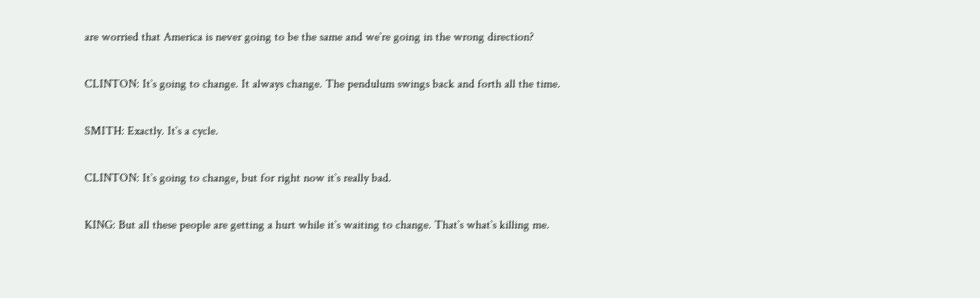are worried that America is never going to be the same and we`re going in the wrong direction?

CLINTON: It`s going to change. It always change. The pendulum swings back and forth all the time.

SMITH: Exactly. It`s a cycle.

CLINTON: It`s going to change, but for right now it`s really bad.

KING: But all these people are getting a hurt while it`s waiting to change. That`s what`s killing me.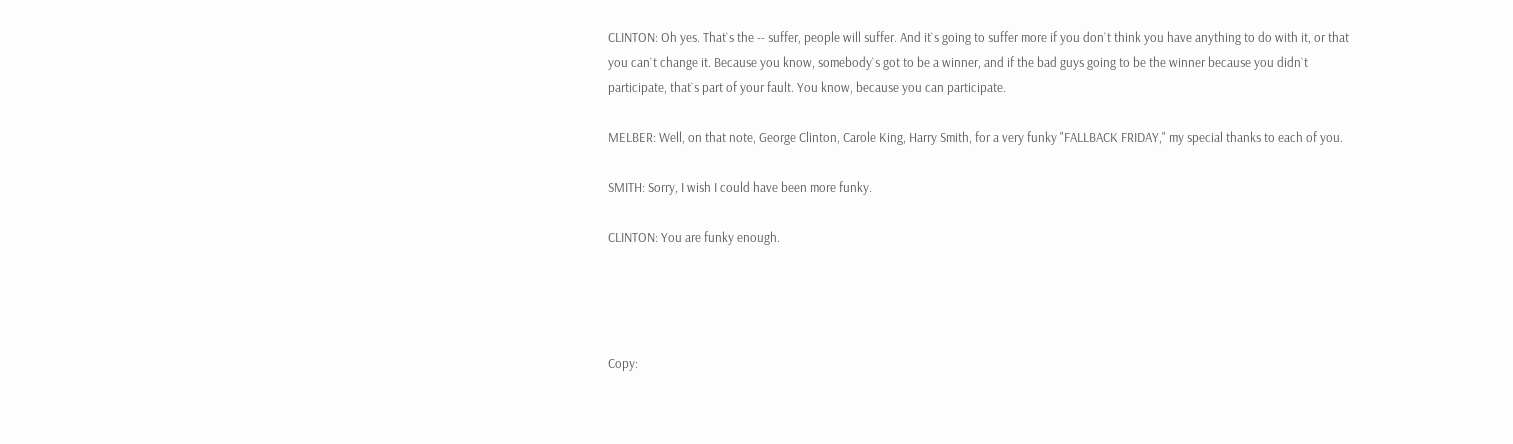CLINTON: Oh yes. That`s the -- suffer, people will suffer. And it`s going to suffer more if you don`t think you have anything to do with it, or that you can`t change it. Because you know, somebody`s got to be a winner, and if the bad guys going to be the winner because you didn`t participate, that`s part of your fault. You know, because you can participate.

MELBER: Well, on that note, George Clinton, Carole King, Harry Smith, for a very funky "FALLBACK FRIDAY," my special thanks to each of you.

SMITH: Sorry, I wish I could have been more funky.

CLINTON: You are funky enough.




Copy: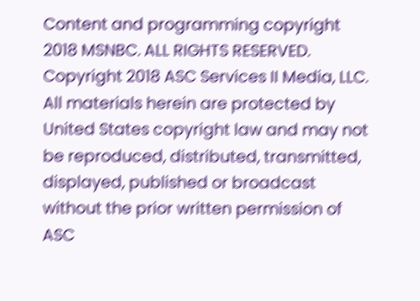Content and programming copyright 2018 MSNBC. ALL RIGHTS RESERVED. Copyright 2018 ASC Services II Media, LLC. All materials herein are protected by United States copyright law and may not be reproduced, distributed, transmitted, displayed, published or broadcast without the prior written permission of ASC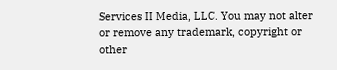Services II Media, LLC. You may not alter or remove any trademark, copyright or other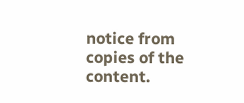notice from copies of the content.